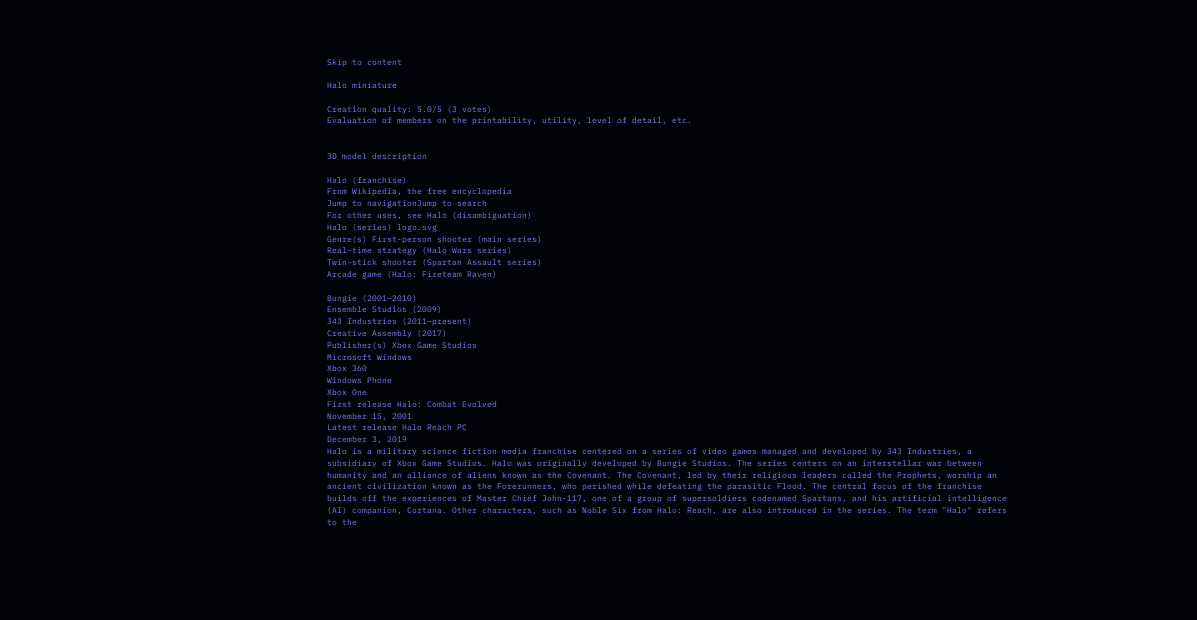Skip to content

Halo miniature

Creation quality: 5.0/5 (3 votes)
Evaluation of members on the printability, utility, level of detail, etc.


3D model description

Halo (franchise)
From Wikipedia, the free encyclopedia
Jump to navigationJump to search
For other uses, see Halo (disambiguation)
Halo (series) logo.svg
Genre(s) First-person shooter (main series)
Real-time strategy (Halo Wars series)
Twin-stick shooter (Spartan Assault series)
Arcade game (Halo: Fireteam Raven)

Bungie (2001–2010)
Ensemble Studios (2009)
343 Industries (2011–present)
Creative Assembly (2017)
Publisher(s) Xbox Game Studios
Microsoft Windows
Xbox 360
Windows Phone
Xbox One
First release Halo: Combat Evolved
November 15, 2001
Latest release Halo Reach PC
December 3, 2019
Halo is a military science fiction media franchise centered on a series of video games managed and developed by 343 Industries, a subsidiary of Xbox Game Studios. Halo was originally developed by Bungie Studios. The series centers on an interstellar war between humanity and an alliance of aliens known as the Covenant. The Covenant, led by their religious leaders called the Prophets, worship an ancient civilization known as the Forerunners, who perished while defeating the parasitic Flood. The central focus of the franchise builds off the experiences of Master Chief John-117, one of a group of supersoldiers codenamed Spartans, and his artificial intelligence (AI) companion, Cortana. Other characters, such as Noble Six from Halo: Reach, are also introduced in the series. The term "Halo" refers to the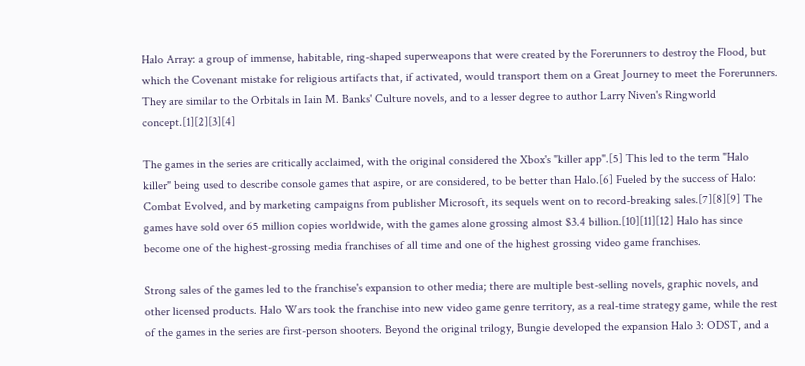Halo Array: a group of immense, habitable, ring-shaped superweapons that were created by the Forerunners to destroy the Flood, but which the Covenant mistake for religious artifacts that, if activated, would transport them on a Great Journey to meet the Forerunners. They are similar to the Orbitals in Iain M. Banks' Culture novels, and to a lesser degree to author Larry Niven's Ringworld concept.[1][2][3][4]

The games in the series are critically acclaimed, with the original considered the Xbox's "killer app".[5] This led to the term "Halo killer" being used to describe console games that aspire, or are considered, to be better than Halo.[6] Fueled by the success of Halo: Combat Evolved, and by marketing campaigns from publisher Microsoft, its sequels went on to record-breaking sales.[7][8][9] The games have sold over 65 million copies worldwide, with the games alone grossing almost $3.4 billion.[10][11][12] Halo has since become one of the highest-grossing media franchises of all time and one of the highest grossing video game franchises.

Strong sales of the games led to the franchise's expansion to other media; there are multiple best-selling novels, graphic novels, and other licensed products. Halo Wars took the franchise into new video game genre territory, as a real-time strategy game, while the rest of the games in the series are first-person shooters. Beyond the original trilogy, Bungie developed the expansion Halo 3: ODST, and a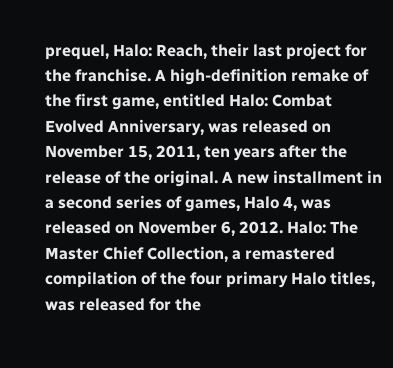prequel, Halo: Reach, their last project for the franchise. A high-definition remake of the first game, entitled Halo: Combat Evolved Anniversary, was released on November 15, 2011, ten years after the release of the original. A new installment in a second series of games, Halo 4, was released on November 6, 2012. Halo: The Master Chief Collection, a remastered compilation of the four primary Halo titles, was released for the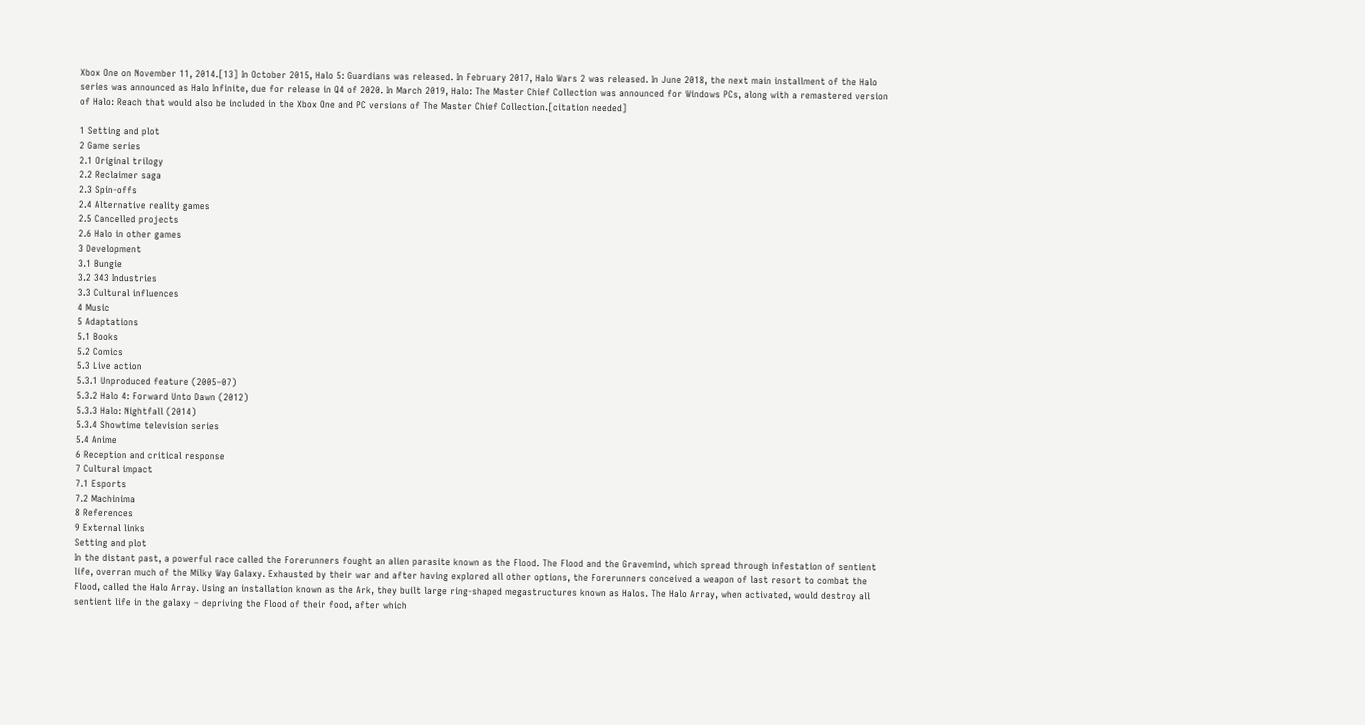Xbox One on November 11, 2014.[13] In October 2015, Halo 5: Guardians was released. In February 2017, Halo Wars 2 was released. In June 2018, the next main installment of the Halo series was announced as Halo Infinite, due for release in Q4 of 2020. In March 2019, Halo: The Master Chief Collection was announced for Windows PCs, along with a remastered version of Halo: Reach that would also be included in the Xbox One and PC versions of The Master Chief Collection.[citation needed]

1 Setting and plot
2 Game series
2.1 Original trilogy
2.2 Reclaimer saga
2.3 Spin-offs
2.4 Alternative reality games
2.5 Cancelled projects
2.6 Halo in other games
3 Development
3.1 Bungie
3.2 343 Industries
3.3 Cultural influences
4 Music
5 Adaptations
5.1 Books
5.2 Comics
5.3 Live action
5.3.1 Unproduced feature (2005–07)
5.3.2 Halo 4: Forward Unto Dawn (2012)
5.3.3 Halo: Nightfall (2014)
5.3.4 Showtime television series
5.4 Anime
6 Reception and critical response
7 Cultural impact
7.1 Esports
7.2 Machinima
8 References
9 External links
Setting and plot
In the distant past, a powerful race called the Forerunners fought an alien parasite known as the Flood. The Flood and the Gravemind, which spread through infestation of sentient life, overran much of the Milky Way Galaxy. Exhausted by their war and after having explored all other options, the Forerunners conceived a weapon of last resort to combat the Flood, called the Halo Array. Using an installation known as the Ark, they built large ring-shaped megastructures known as Halos. The Halo Array, when activated, would destroy all sentient life in the galaxy – depriving the Flood of their food, after which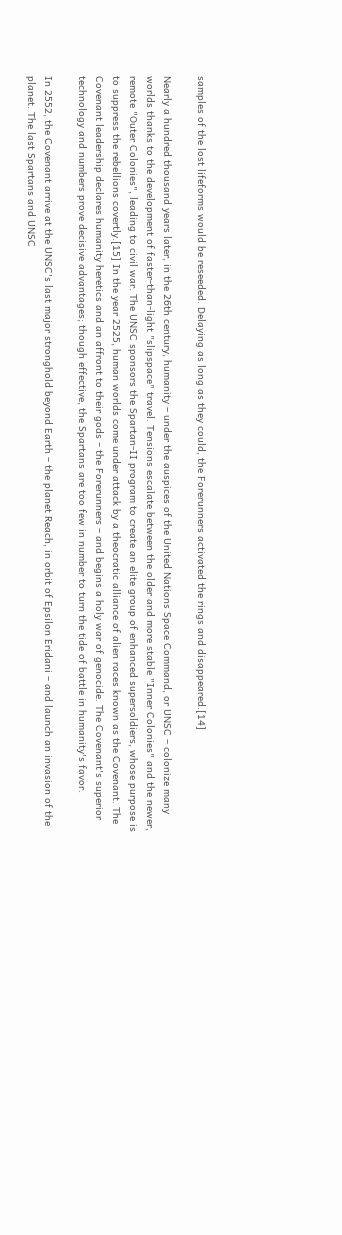samples of the lost lifeforms would be reseeded. Delaying as long as they could, the Forerunners activated the rings and disappeared.[14]

Nearly a hundred thousand years later, in the 26th century, humanity – under the auspices of the United Nations Space Command, or UNSC – colonize many worlds thanks to the development of faster-than-light "slipspace" travel. Tensions escalate between the older and more stable "Inner Colonies" and the newer, remote "Outer Colonies", leading to civil war. The UNSC sponsors the Spartan-II program to create an elite group of enhanced supersoldiers, whose purpose is to suppress the rebellions covertly.[15] In the year 2525, human worlds come under attack by a theocratic alliance of alien races known as the Covenant. The Covenant leadership declares humanity heretics and an affront to their gods – the Forerunners – and begins a holy war of genocide. The Covenant's superior technology and numbers prove decisive advantages; though effective, the Spartans are too few in number to turn the tide of battle in humanity's favor.

In 2552, the Covenant arrive at the UNSC's last major stronghold beyond Earth – the planet Reach, in orbit of Epsilon Eridani – and launch an invasion of the planet. The last Spartans and UNSC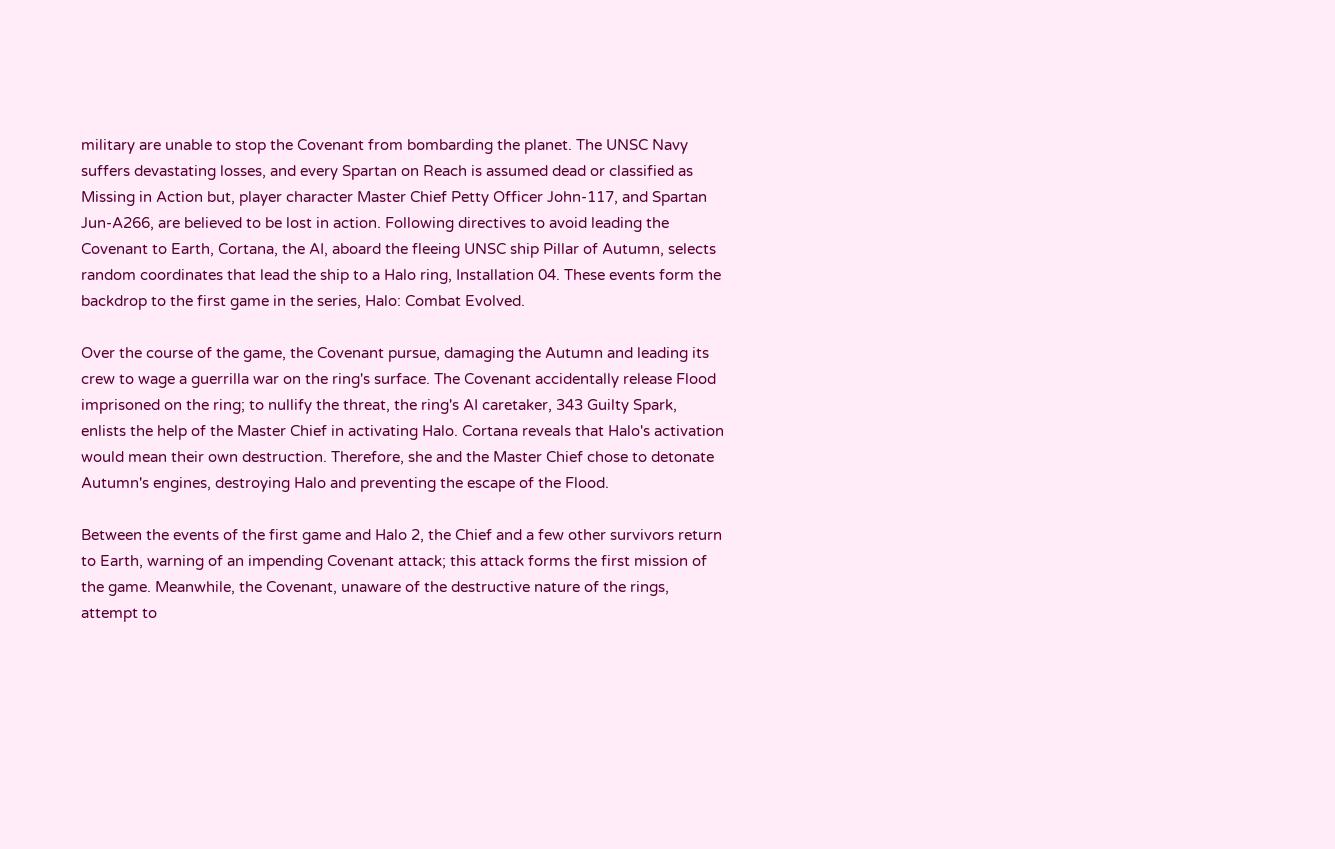military are unable to stop the Covenant from bombarding the planet. The UNSC Navy suffers devastating losses, and every Spartan on Reach is assumed dead or classified as Missing in Action but, player character Master Chief Petty Officer John-117, and Spartan Jun-A266, are believed to be lost in action. Following directives to avoid leading the Covenant to Earth, Cortana, the AI, aboard the fleeing UNSC ship Pillar of Autumn, selects random coordinates that lead the ship to a Halo ring, Installation 04. These events form the backdrop to the first game in the series, Halo: Combat Evolved.

Over the course of the game, the Covenant pursue, damaging the Autumn and leading its crew to wage a guerrilla war on the ring's surface. The Covenant accidentally release Flood imprisoned on the ring; to nullify the threat, the ring's AI caretaker, 343 Guilty Spark, enlists the help of the Master Chief in activating Halo. Cortana reveals that Halo's activation would mean their own destruction. Therefore, she and the Master Chief chose to detonate Autumn's engines, destroying Halo and preventing the escape of the Flood.

Between the events of the first game and Halo 2, the Chief and a few other survivors return to Earth, warning of an impending Covenant attack; this attack forms the first mission of the game. Meanwhile, the Covenant, unaware of the destructive nature of the rings, attempt to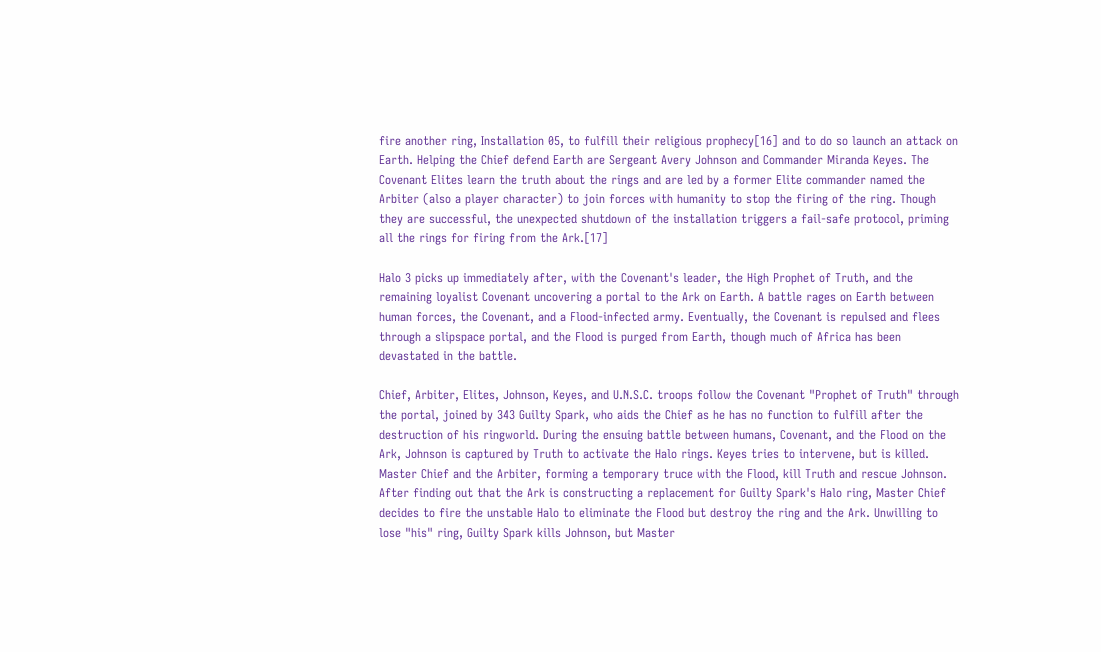fire another ring, Installation 05, to fulfill their religious prophecy[16] and to do so launch an attack on Earth. Helping the Chief defend Earth are Sergeant Avery Johnson and Commander Miranda Keyes. The Covenant Elites learn the truth about the rings and are led by a former Elite commander named the Arbiter (also a player character) to join forces with humanity to stop the firing of the ring. Though they are successful, the unexpected shutdown of the installation triggers a fail-safe protocol, priming all the rings for firing from the Ark.[17]

Halo 3 picks up immediately after, with the Covenant's leader, the High Prophet of Truth, and the remaining loyalist Covenant uncovering a portal to the Ark on Earth. A battle rages on Earth between human forces, the Covenant, and a Flood-infected army. Eventually, the Covenant is repulsed and flees through a slipspace portal, and the Flood is purged from Earth, though much of Africa has been devastated in the battle.

Chief, Arbiter, Elites, Johnson, Keyes, and U.N.S.C. troops follow the Covenant "Prophet of Truth" through the portal, joined by 343 Guilty Spark, who aids the Chief as he has no function to fulfill after the destruction of his ringworld. During the ensuing battle between humans, Covenant, and the Flood on the Ark, Johnson is captured by Truth to activate the Halo rings. Keyes tries to intervene, but is killed. Master Chief and the Arbiter, forming a temporary truce with the Flood, kill Truth and rescue Johnson. After finding out that the Ark is constructing a replacement for Guilty Spark's Halo ring, Master Chief decides to fire the unstable Halo to eliminate the Flood but destroy the ring and the Ark. Unwilling to lose "his" ring, Guilty Spark kills Johnson, but Master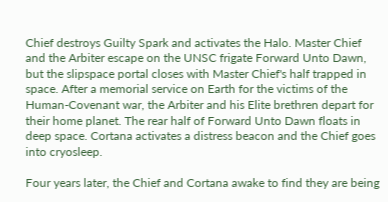Chief destroys Guilty Spark and activates the Halo. Master Chief and the Arbiter escape on the UNSC frigate Forward Unto Dawn, but the slipspace portal closes with Master Chief's half trapped in space. After a memorial service on Earth for the victims of the Human-Covenant war, the Arbiter and his Elite brethren depart for their home planet. The rear half of Forward Unto Dawn floats in deep space. Cortana activates a distress beacon and the Chief goes into cryosleep.

Four years later, the Chief and Cortana awake to find they are being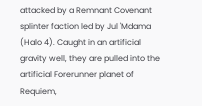attacked by a Remnant Covenant splinter faction led by Jul 'Mdama (Halo 4). Caught in an artificial gravity well, they are pulled into the artificial Forerunner planet of Requiem,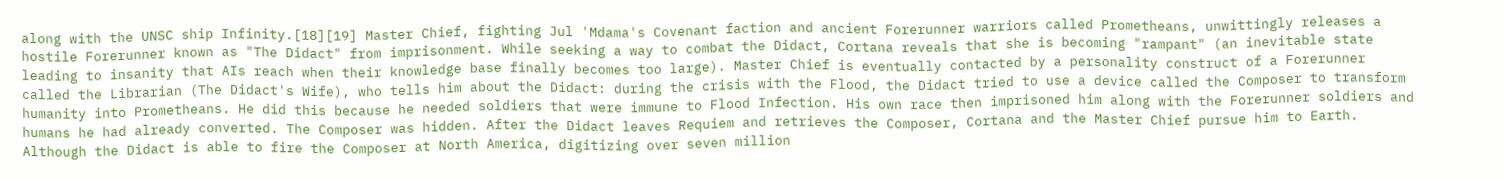along with the UNSC ship Infinity.[18][19] Master Chief, fighting Jul 'Mdama's Covenant faction and ancient Forerunner warriors called Prometheans, unwittingly releases a hostile Forerunner known as "The Didact" from imprisonment. While seeking a way to combat the Didact, Cortana reveals that she is becoming "rampant" (an inevitable state leading to insanity that AIs reach when their knowledge base finally becomes too large). Master Chief is eventually contacted by a personality construct of a Forerunner called the Librarian (The Didact's Wife), who tells him about the Didact: during the crisis with the Flood, the Didact tried to use a device called the Composer to transform humanity into Prometheans. He did this because he needed soldiers that were immune to Flood Infection. His own race then imprisoned him along with the Forerunner soldiers and humans he had already converted. The Composer was hidden. After the Didact leaves Requiem and retrieves the Composer, Cortana and the Master Chief pursue him to Earth. Although the Didact is able to fire the Composer at North America, digitizing over seven million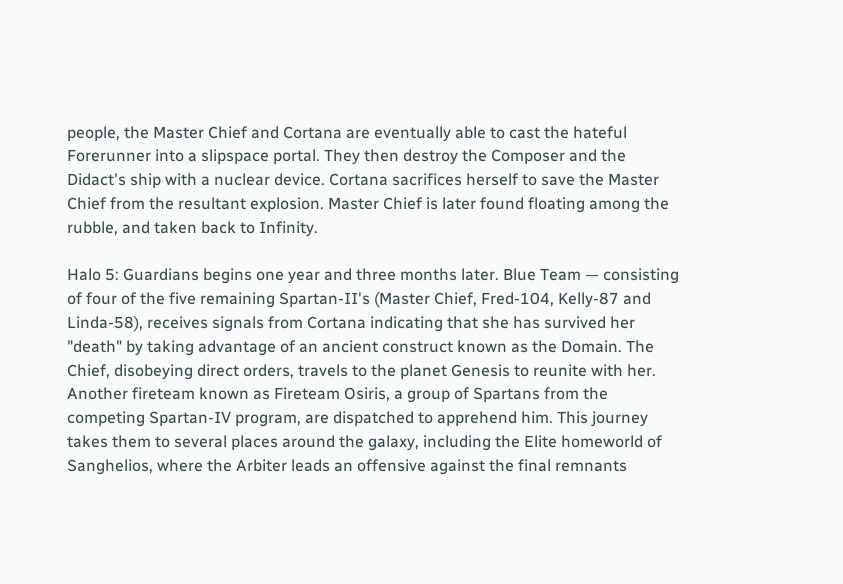people, the Master Chief and Cortana are eventually able to cast the hateful Forerunner into a slipspace portal. They then destroy the Composer and the Didact's ship with a nuclear device. Cortana sacrifices herself to save the Master Chief from the resultant explosion. Master Chief is later found floating among the rubble, and taken back to Infinity.

Halo 5: Guardians begins one year and three months later. Blue Team — consisting of four of the five remaining Spartan-II's (Master Chief, Fred-104, Kelly-87 and Linda-58), receives signals from Cortana indicating that she has survived her "death" by taking advantage of an ancient construct known as the Domain. The Chief, disobeying direct orders, travels to the planet Genesis to reunite with her. Another fireteam known as Fireteam Osiris, a group of Spartans from the competing Spartan-IV program, are dispatched to apprehend him. This journey takes them to several places around the galaxy, including the Elite homeworld of Sanghelios, where the Arbiter leads an offensive against the final remnants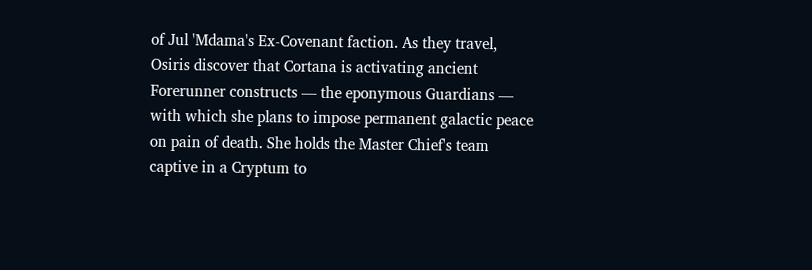of Jul 'Mdama's Ex-Covenant faction. As they travel, Osiris discover that Cortana is activating ancient Forerunner constructs — the eponymous Guardians — with which she plans to impose permanent galactic peace on pain of death. She holds the Master Chief's team captive in a Cryptum to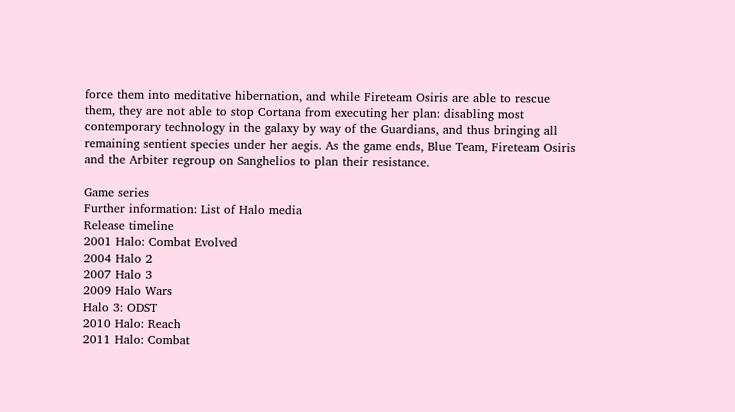force them into meditative hibernation, and while Fireteam Osiris are able to rescue them, they are not able to stop Cortana from executing her plan: disabling most contemporary technology in the galaxy by way of the Guardians, and thus bringing all remaining sentient species under her aegis. As the game ends, Blue Team, Fireteam Osiris and the Arbiter regroup on Sanghelios to plan their resistance.

Game series
Further information: List of Halo media
Release timeline
2001 Halo: Combat Evolved
2004 Halo 2
2007 Halo 3
2009 Halo Wars
Halo 3: ODST
2010 Halo: Reach
2011 Halo: Combat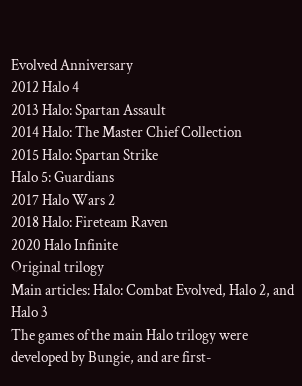Evolved Anniversary
2012 Halo 4
2013 Halo: Spartan Assault
2014 Halo: The Master Chief Collection
2015 Halo: Spartan Strike
Halo 5: Guardians
2017 Halo Wars 2
2018 Halo: Fireteam Raven
2020 Halo Infinite
Original trilogy
Main articles: Halo: Combat Evolved, Halo 2, and Halo 3
The games of the main Halo trilogy were developed by Bungie, and are first-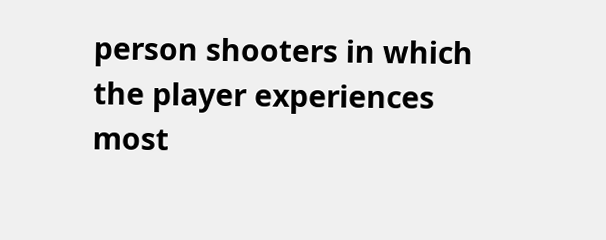person shooters in which the player experiences most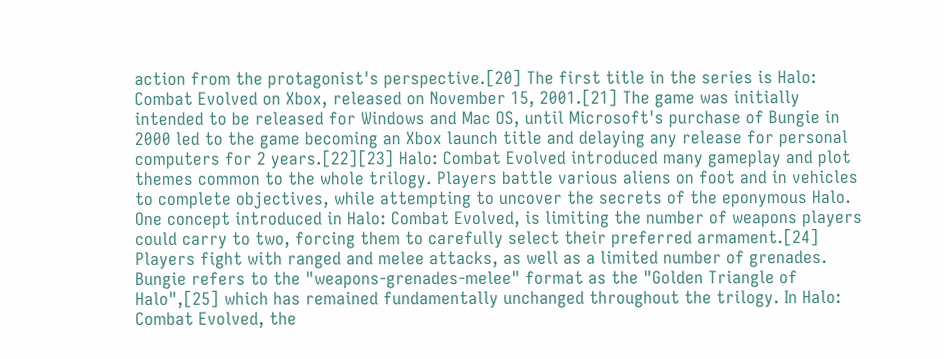action from the protagonist's perspective.[20] The first title in the series is Halo: Combat Evolved on Xbox, released on November 15, 2001.[21] The game was initially intended to be released for Windows and Mac OS, until Microsoft's purchase of Bungie in 2000 led to the game becoming an Xbox launch title and delaying any release for personal computers for 2 years.[22][23] Halo: Combat Evolved introduced many gameplay and plot themes common to the whole trilogy. Players battle various aliens on foot and in vehicles to complete objectives, while attempting to uncover the secrets of the eponymous Halo. One concept introduced in Halo: Combat Evolved, is limiting the number of weapons players could carry to two, forcing them to carefully select their preferred armament.[24] Players fight with ranged and melee attacks, as well as a limited number of grenades. Bungie refers to the "weapons-grenades-melee" format as the "Golden Triangle of Halo",[25] which has remained fundamentally unchanged throughout the trilogy. In Halo: Combat Evolved, the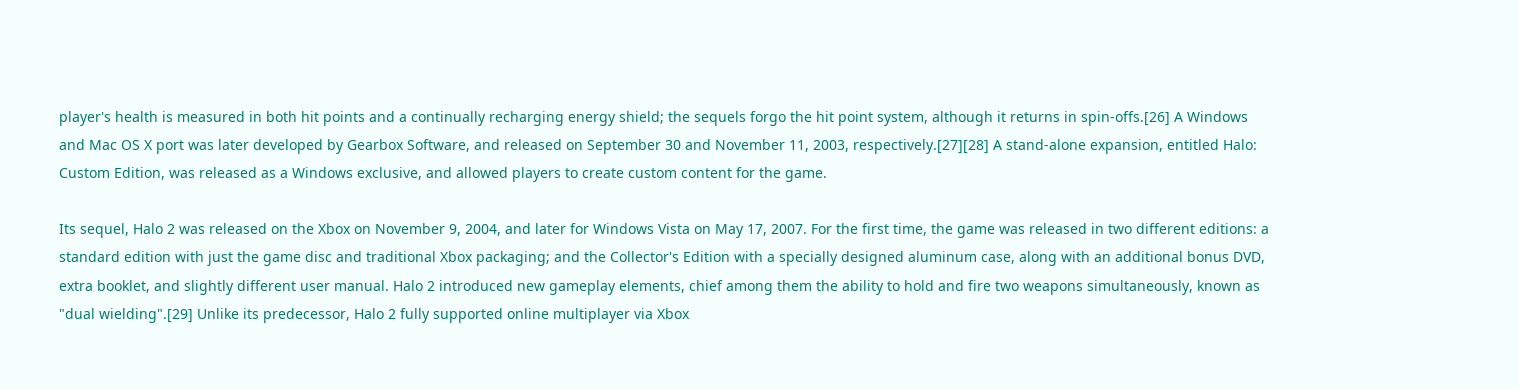player's health is measured in both hit points and a continually recharging energy shield; the sequels forgo the hit point system, although it returns in spin-offs.[26] A Windows and Mac OS X port was later developed by Gearbox Software, and released on September 30 and November 11, 2003, respectively.[27][28] A stand-alone expansion, entitled Halo: Custom Edition, was released as a Windows exclusive, and allowed players to create custom content for the game.

Its sequel, Halo 2 was released on the Xbox on November 9, 2004, and later for Windows Vista on May 17, 2007. For the first time, the game was released in two different editions: a standard edition with just the game disc and traditional Xbox packaging; and the Collector's Edition with a specially designed aluminum case, along with an additional bonus DVD, extra booklet, and slightly different user manual. Halo 2 introduced new gameplay elements, chief among them the ability to hold and fire two weapons simultaneously, known as "dual wielding".[29] Unlike its predecessor, Halo 2 fully supported online multiplayer via Xbox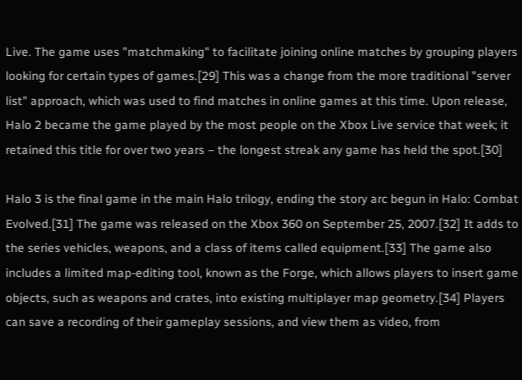Live. The game uses "matchmaking" to facilitate joining online matches by grouping players looking for certain types of games.[29] This was a change from the more traditional "server list" approach, which was used to find matches in online games at this time. Upon release, Halo 2 became the game played by the most people on the Xbox Live service that week; it retained this title for over two years – the longest streak any game has held the spot.[30]

Halo 3 is the final game in the main Halo trilogy, ending the story arc begun in Halo: Combat Evolved.[31] The game was released on the Xbox 360 on September 25, 2007.[32] It adds to the series vehicles, weapons, and a class of items called equipment.[33] The game also includes a limited map-editing tool, known as the Forge, which allows players to insert game objects, such as weapons and crates, into existing multiplayer map geometry.[34] Players can save a recording of their gameplay sessions, and view them as video, from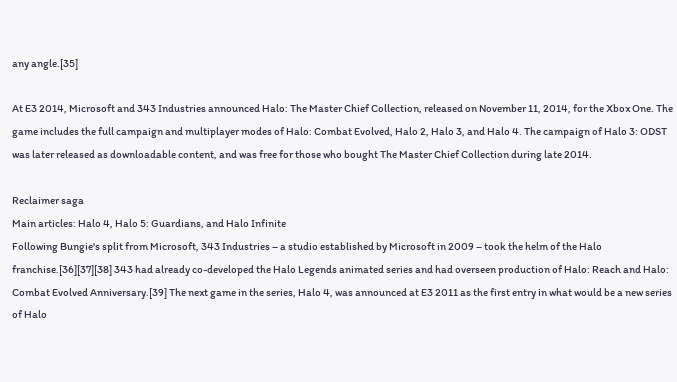any angle.[35]

At E3 2014, Microsoft and 343 Industries announced Halo: The Master Chief Collection, released on November 11, 2014, for the Xbox One. The game includes the full campaign and multiplayer modes of Halo: Combat Evolved, Halo 2, Halo 3, and Halo 4. The campaign of Halo 3: ODST was later released as downloadable content, and was free for those who bought The Master Chief Collection during late 2014.

Reclaimer saga
Main articles: Halo 4, Halo 5: Guardians, and Halo Infinite
Following Bungie's split from Microsoft, 343 Industries – a studio established by Microsoft in 2009 – took the helm of the Halo franchise.[36][37][38] 343 had already co-developed the Halo Legends animated series and had overseen production of Halo: Reach and Halo: Combat Evolved Anniversary.[39] The next game in the series, Halo 4, was announced at E3 2011 as the first entry in what would be a new series of Halo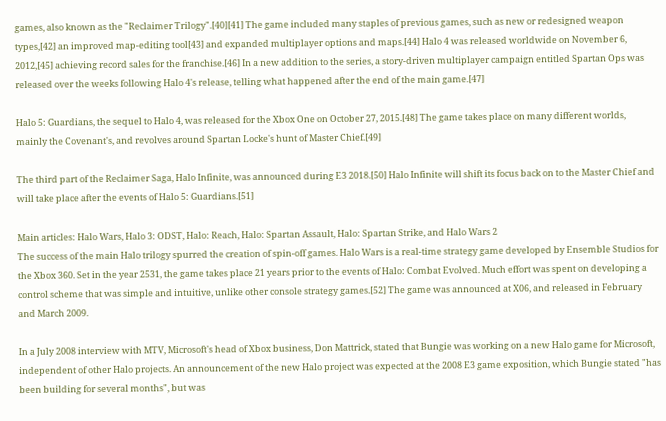games, also known as the "Reclaimer Trilogy".[40][41] The game included many staples of previous games, such as new or redesigned weapon types,[42] an improved map-editing tool[43] and expanded multiplayer options and maps.[44] Halo 4 was released worldwide on November 6, 2012,[45] achieving record sales for the franchise.[46] In a new addition to the series, a story-driven multiplayer campaign entitled Spartan Ops was released over the weeks following Halo 4's release, telling what happened after the end of the main game.[47]

Halo 5: Guardians, the sequel to Halo 4, was released for the Xbox One on October 27, 2015.[48] The game takes place on many different worlds, mainly the Covenant's, and revolves around Spartan Locke's hunt of Master Chief.[49]

The third part of the Reclaimer Saga, Halo Infinite, was announced during E3 2018.[50] Halo Infinite will shift its focus back on to the Master Chief and will take place after the events of Halo 5: Guardians.[51]

Main articles: Halo Wars, Halo 3: ODST, Halo: Reach, Halo: Spartan Assault, Halo: Spartan Strike, and Halo Wars 2
The success of the main Halo trilogy spurred the creation of spin-off games. Halo Wars is a real-time strategy game developed by Ensemble Studios for the Xbox 360. Set in the year 2531, the game takes place 21 years prior to the events of Halo: Combat Evolved. Much effort was spent on developing a control scheme that was simple and intuitive, unlike other console strategy games.[52] The game was announced at X06, and released in February and March 2009.

In a July 2008 interview with MTV, Microsoft's head of Xbox business, Don Mattrick, stated that Bungie was working on a new Halo game for Microsoft, independent of other Halo projects. An announcement of the new Halo project was expected at the 2008 E3 game exposition, which Bungie stated "has been building for several months", but was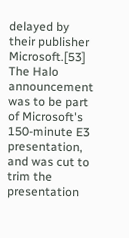delayed by their publisher Microsoft.[53] The Halo announcement was to be part of Microsoft's 150-minute E3 presentation, and was cut to trim the presentation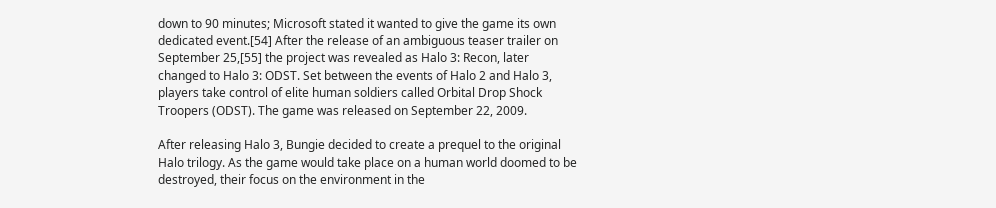down to 90 minutes; Microsoft stated it wanted to give the game its own dedicated event.[54] After the release of an ambiguous teaser trailer on September 25,[55] the project was revealed as Halo 3: Recon, later changed to Halo 3: ODST. Set between the events of Halo 2 and Halo 3, players take control of elite human soldiers called Orbital Drop Shock Troopers (ODST). The game was released on September 22, 2009.

After releasing Halo 3, Bungie decided to create a prequel to the original Halo trilogy. As the game would take place on a human world doomed to be destroyed, their focus on the environment in the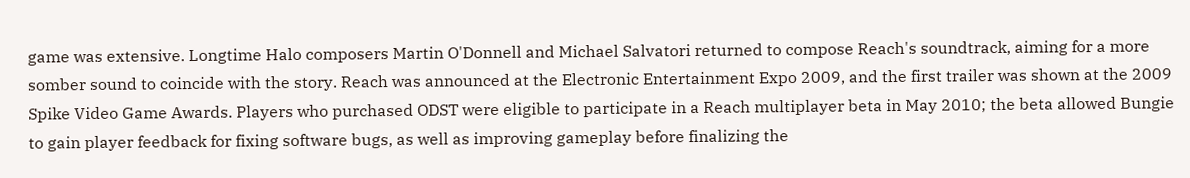game was extensive. Longtime Halo composers Martin O'Donnell and Michael Salvatori returned to compose Reach's soundtrack, aiming for a more somber sound to coincide with the story. Reach was announced at the Electronic Entertainment Expo 2009, and the first trailer was shown at the 2009 Spike Video Game Awards. Players who purchased ODST were eligible to participate in a Reach multiplayer beta in May 2010; the beta allowed Bungie to gain player feedback for fixing software bugs, as well as improving gameplay before finalizing the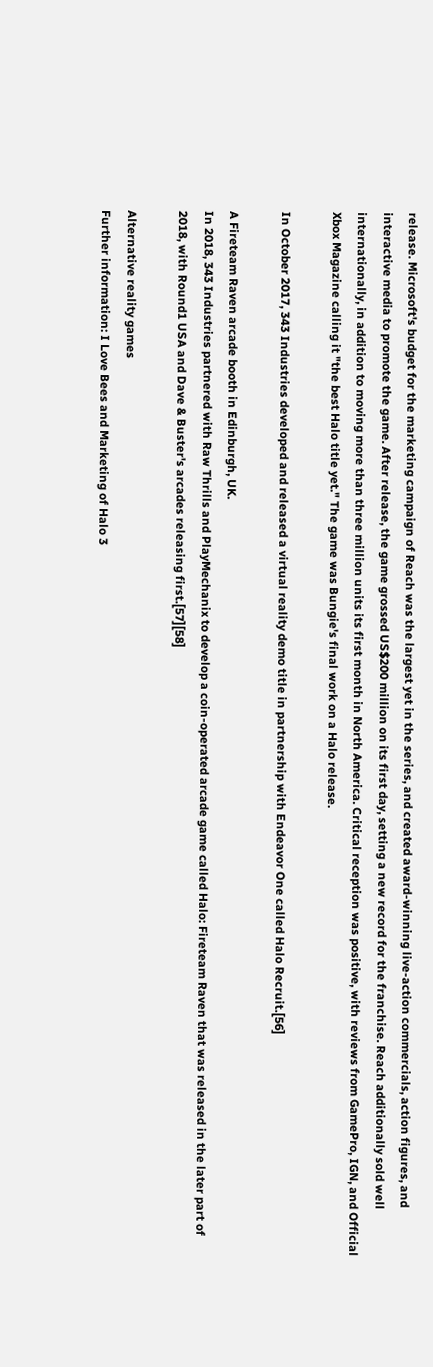release. Microsoft's budget for the marketing campaign of Reach was the largest yet in the series, and created award-winning live-action commercials, action figures, and interactive media to promote the game. After release, the game grossed US$200 million on its first day, setting a new record for the franchise. Reach additionally sold well internationally, in addition to moving more than three million units its first month in North America. Critical reception was positive, with reviews from GamePro, IGN, and Official Xbox Magazine calling it "the best Halo title yet." The game was Bungie's final work on a Halo release.

In October 2017, 343 Industries developed and released a virtual reality demo title in partnership with Endeavor One called Halo Recruit.[56]

A Fireteam Raven arcade booth in Edinburgh, UK.
In 2018, 343 Industries partnered with Raw Thrills and PlayMechanix to develop a coin-operated arcade game called Halo: Fireteam Raven that was released in the later part of 2018, with Round1 USA and Dave & Buster's arcades releasing first.[57][58]

Alternative reality games
Further information: I Love Bees and Marketing of Halo 3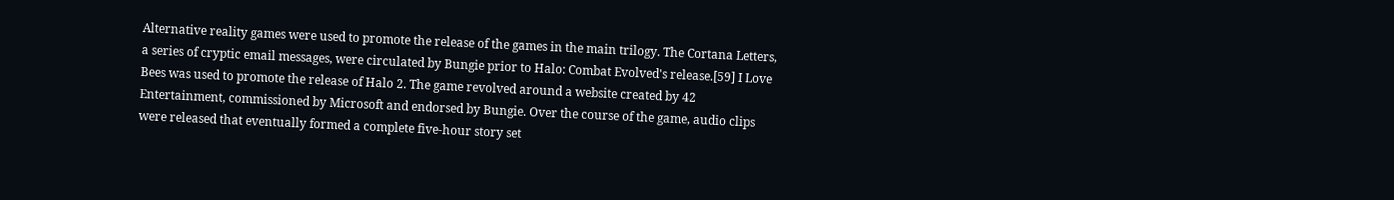Alternative reality games were used to promote the release of the games in the main trilogy. The Cortana Letters, a series of cryptic email messages, were circulated by Bungie prior to Halo: Combat Evolved's release.[59] I Love Bees was used to promote the release of Halo 2. The game revolved around a website created by 42 Entertainment, commissioned by Microsoft and endorsed by Bungie. Over the course of the game, audio clips were released that eventually formed a complete five-hour story set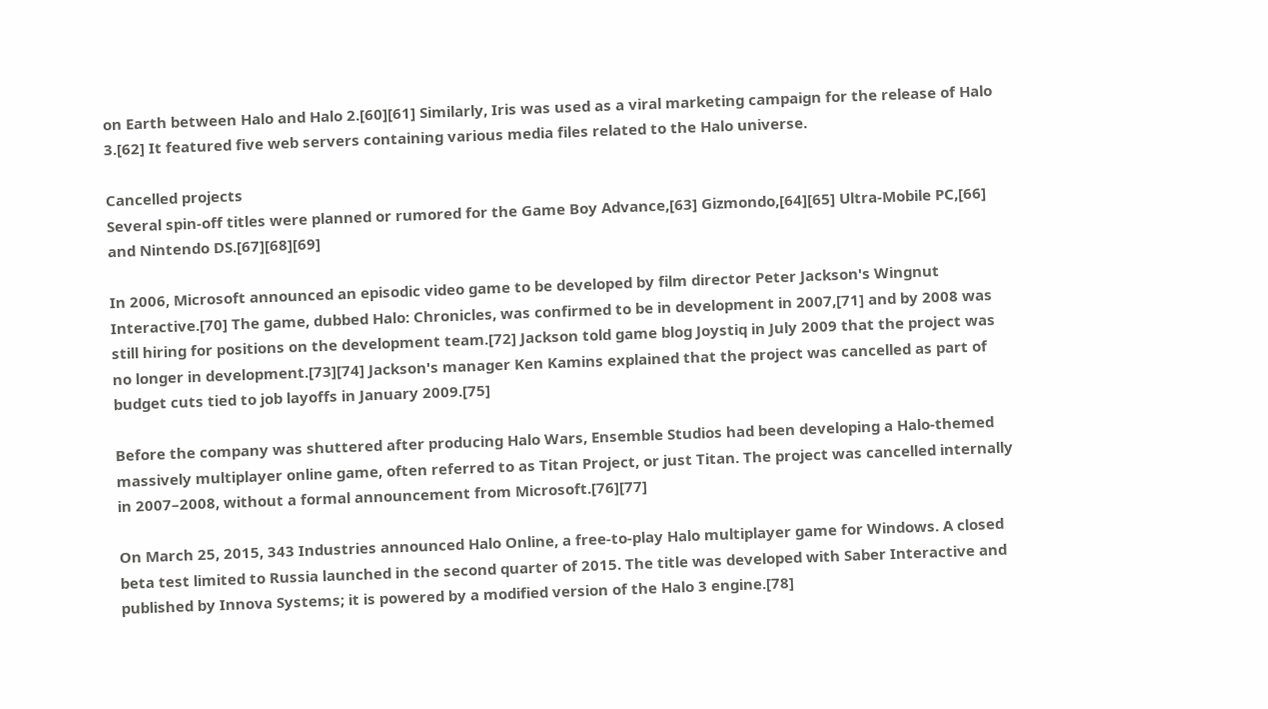on Earth between Halo and Halo 2.[60][61] Similarly, Iris was used as a viral marketing campaign for the release of Halo 3.[62] It featured five web servers containing various media files related to the Halo universe.

Cancelled projects
Several spin-off titles were planned or rumored for the Game Boy Advance,[63] Gizmondo,[64][65] Ultra-Mobile PC,[66] and Nintendo DS.[67][68][69]

In 2006, Microsoft announced an episodic video game to be developed by film director Peter Jackson's Wingnut Interactive.[70] The game, dubbed Halo: Chronicles, was confirmed to be in development in 2007,[71] and by 2008 was still hiring for positions on the development team.[72] Jackson told game blog Joystiq in July 2009 that the project was no longer in development.[73][74] Jackson's manager Ken Kamins explained that the project was cancelled as part of budget cuts tied to job layoffs in January 2009.[75]

Before the company was shuttered after producing Halo Wars, Ensemble Studios had been developing a Halo-themed massively multiplayer online game, often referred to as Titan Project, or just Titan. The project was cancelled internally in 2007–2008, without a formal announcement from Microsoft.[76][77]

On March 25, 2015, 343 Industries announced Halo Online, a free-to-play Halo multiplayer game for Windows. A closed beta test limited to Russia launched in the second quarter of 2015. The title was developed with Saber Interactive and published by Innova Systems; it is powered by a modified version of the Halo 3 engine.[78]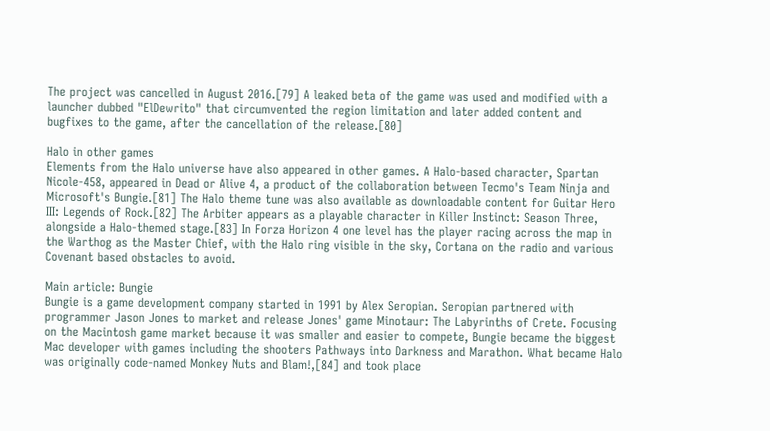The project was cancelled in August 2016.[79] A leaked beta of the game was used and modified with a launcher dubbed "ElDewrito" that circumvented the region limitation and later added content and bugfixes to the game, after the cancellation of the release.[80]

Halo in other games
Elements from the Halo universe have also appeared in other games. A Halo-based character, Spartan Nicole-458, appeared in Dead or Alive 4, a product of the collaboration between Tecmo's Team Ninja and Microsoft's Bungie.[81] The Halo theme tune was also available as downloadable content for Guitar Hero III: Legends of Rock.[82] The Arbiter appears as a playable character in Killer Instinct: Season Three, alongside a Halo-themed stage.[83] In Forza Horizon 4 one level has the player racing across the map in the Warthog as the Master Chief, with the Halo ring visible in the sky, Cortana on the radio and various Covenant based obstacles to avoid.

Main article: Bungie
Bungie is a game development company started in 1991 by Alex Seropian. Seropian partnered with programmer Jason Jones to market and release Jones' game Minotaur: The Labyrinths of Crete. Focusing on the Macintosh game market because it was smaller and easier to compete, Bungie became the biggest Mac developer with games including the shooters Pathways into Darkness and Marathon. What became Halo was originally code-named Monkey Nuts and Blam!,[84] and took place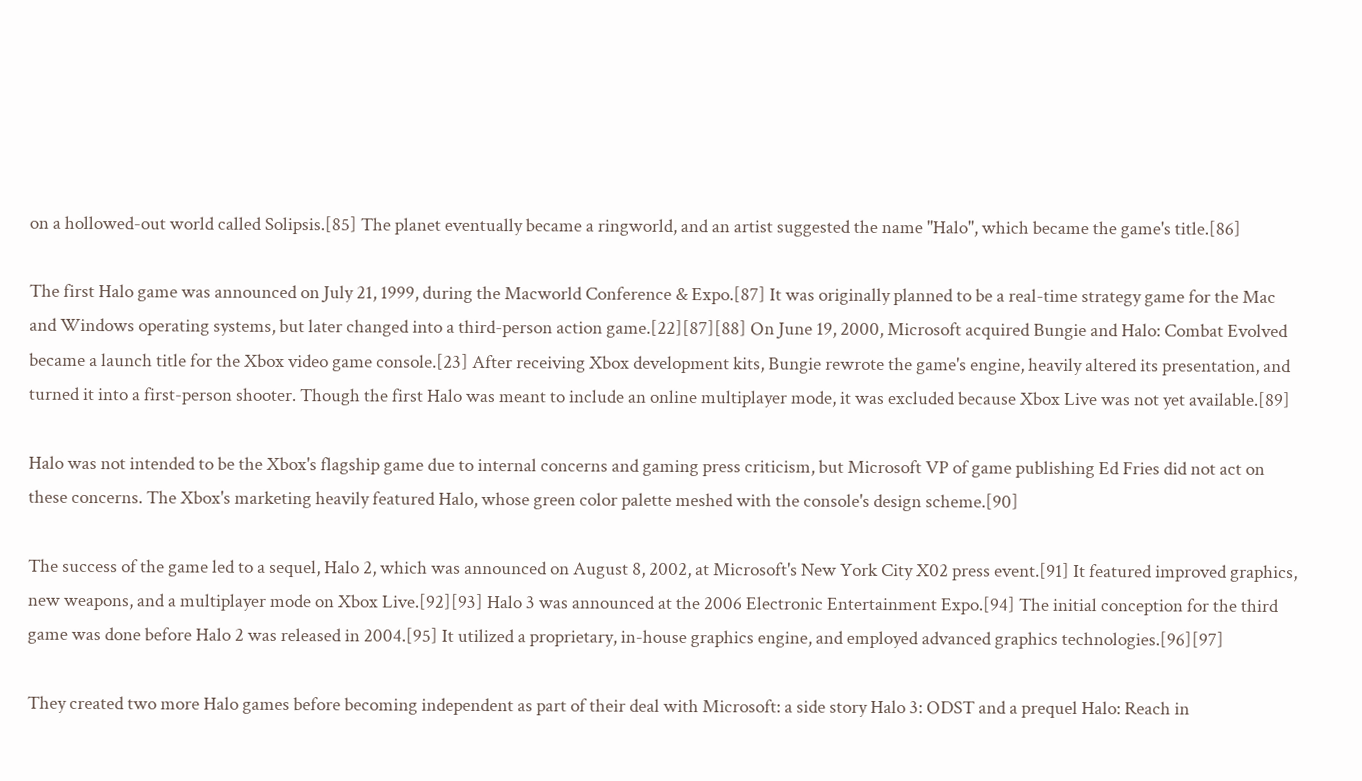on a hollowed-out world called Solipsis.[85] The planet eventually became a ringworld, and an artist suggested the name "Halo", which became the game's title.[86]

The first Halo game was announced on July 21, 1999, during the Macworld Conference & Expo.[87] It was originally planned to be a real-time strategy game for the Mac and Windows operating systems, but later changed into a third-person action game.[22][87][88] On June 19, 2000, Microsoft acquired Bungie and Halo: Combat Evolved became a launch title for the Xbox video game console.[23] After receiving Xbox development kits, Bungie rewrote the game's engine, heavily altered its presentation, and turned it into a first-person shooter. Though the first Halo was meant to include an online multiplayer mode, it was excluded because Xbox Live was not yet available.[89]

Halo was not intended to be the Xbox's flagship game due to internal concerns and gaming press criticism, but Microsoft VP of game publishing Ed Fries did not act on these concerns. The Xbox's marketing heavily featured Halo, whose green color palette meshed with the console's design scheme.[90]

The success of the game led to a sequel, Halo 2, which was announced on August 8, 2002, at Microsoft's New York City X02 press event.[91] It featured improved graphics, new weapons, and a multiplayer mode on Xbox Live.[92][93] Halo 3 was announced at the 2006 Electronic Entertainment Expo.[94] The initial conception for the third game was done before Halo 2 was released in 2004.[95] It utilized a proprietary, in-house graphics engine, and employed advanced graphics technologies.[96][97]

They created two more Halo games before becoming independent as part of their deal with Microsoft: a side story Halo 3: ODST and a prequel Halo: Reach in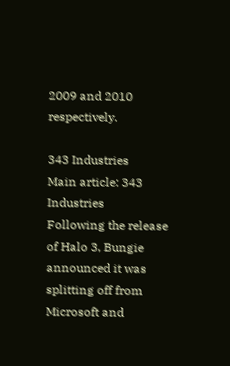2009 and 2010 respectively.

343 Industries
Main article: 343 Industries
Following the release of Halo 3, Bungie announced it was splitting off from Microsoft and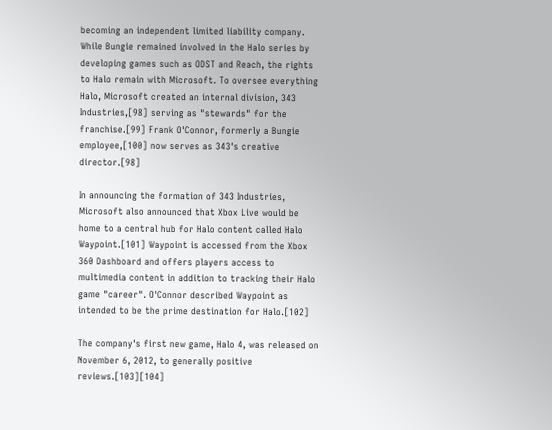becoming an independent limited liability company. While Bungie remained involved in the Halo series by developing games such as ODST and Reach, the rights to Halo remain with Microsoft. To oversee everything Halo, Microsoft created an internal division, 343 Industries,[98] serving as "stewards" for the franchise.[99] Frank O'Connor, formerly a Bungie employee,[100] now serves as 343's creative director.[98]

In announcing the formation of 343 Industries, Microsoft also announced that Xbox Live would be home to a central hub for Halo content called Halo Waypoint.[101] Waypoint is accessed from the Xbox 360 Dashboard and offers players access to multimedia content in addition to tracking their Halo game "career". O'Connor described Waypoint as intended to be the prime destination for Halo.[102]

The company's first new game, Halo 4, was released on November 6, 2012, to generally positive reviews.[103][104]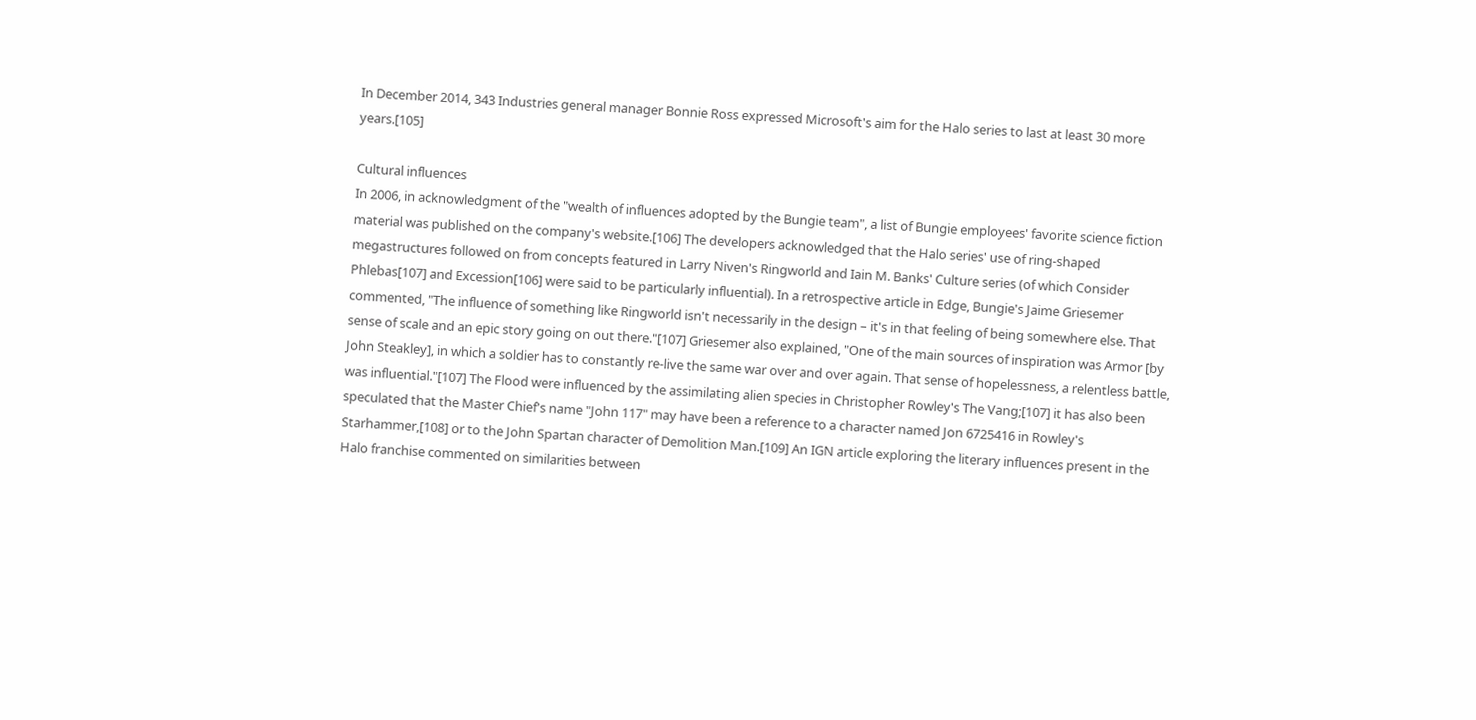In December 2014, 343 Industries general manager Bonnie Ross expressed Microsoft's aim for the Halo series to last at least 30 more years.[105]

Cultural influences
In 2006, in acknowledgment of the "wealth of influences adopted by the Bungie team", a list of Bungie employees' favorite science fiction material was published on the company's website.[106] The developers acknowledged that the Halo series' use of ring-shaped megastructures followed on from concepts featured in Larry Niven's Ringworld and Iain M. Banks' Culture series (of which Consider Phlebas[107] and Excession[106] were said to be particularly influential). In a retrospective article in Edge, Bungie's Jaime Griesemer commented, "The influence of something like Ringworld isn't necessarily in the design – it's in that feeling of being somewhere else. That sense of scale and an epic story going on out there."[107] Griesemer also explained, "One of the main sources of inspiration was Armor [by John Steakley], in which a soldier has to constantly re-live the same war over and over again. That sense of hopelessness, a relentless battle, was influential."[107] The Flood were influenced by the assimilating alien species in Christopher Rowley's The Vang;[107] it has also been speculated that the Master Chief's name "John 117" may have been a reference to a character named Jon 6725416 in Rowley's Starhammer,[108] or to the John Spartan character of Demolition Man.[109] An IGN article exploring the literary influences present in the Halo franchise commented on similarities between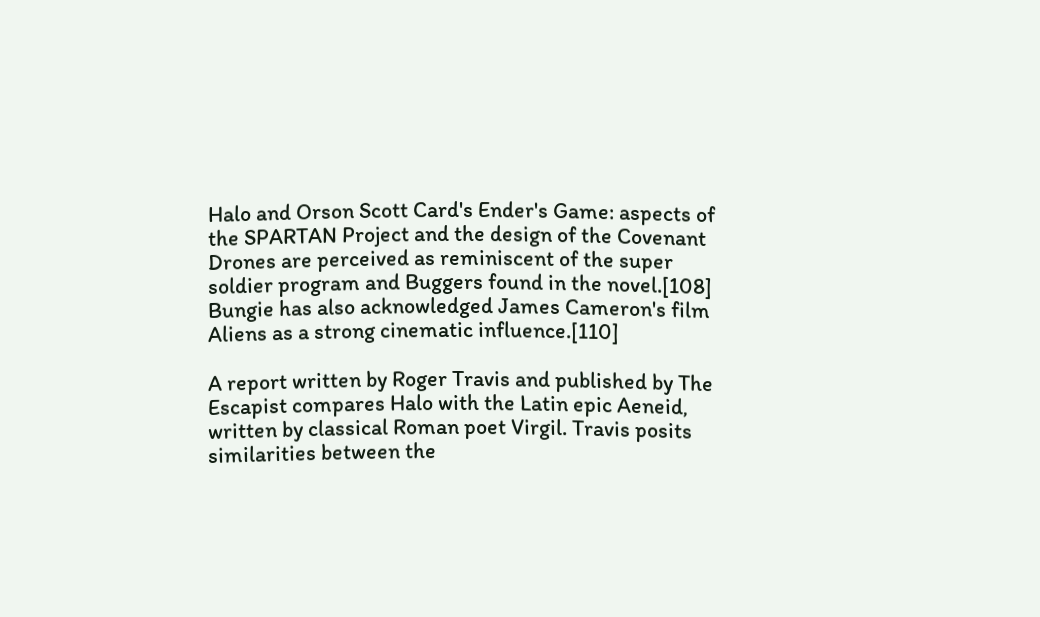Halo and Orson Scott Card's Ender's Game: aspects of the SPARTAN Project and the design of the Covenant Drones are perceived as reminiscent of the super soldier program and Buggers found in the novel.[108] Bungie has also acknowledged James Cameron's film Aliens as a strong cinematic influence.[110]

A report written by Roger Travis and published by The Escapist compares Halo with the Latin epic Aeneid, written by classical Roman poet Virgil. Travis posits similarities between the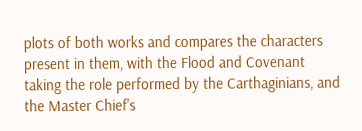plots of both works and compares the characters present in them, with the Flood and Covenant taking the role performed by the Carthaginians, and the Master Chief's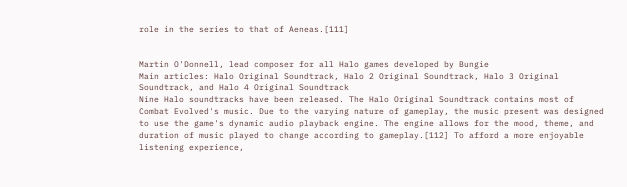role in the series to that of Aeneas.[111]


Martin O'Donnell, lead composer for all Halo games developed by Bungie
Main articles: Halo Original Soundtrack, Halo 2 Original Soundtrack, Halo 3 Original Soundtrack, and Halo 4 Original Soundtrack
Nine Halo soundtracks have been released. The Halo Original Soundtrack contains most of Combat Evolved's music. Due to the varying nature of gameplay, the music present was designed to use the game's dynamic audio playback engine. The engine allows for the mood, theme, and duration of music played to change according to gameplay.[112] To afford a more enjoyable listening experience,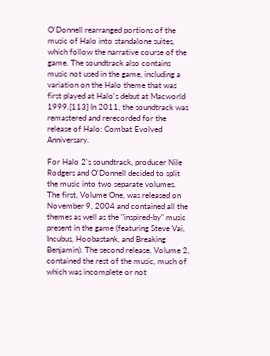O'Donnell rearranged portions of the music of Halo into standalone suites, which follow the narrative course of the game. The soundtrack also contains music not used in the game, including a variation on the Halo theme that was first played at Halo's debut at Macworld 1999.[113] In 2011, the soundtrack was remastered and rerecorded for the release of Halo: Combat Evolved Anniversary.

For Halo 2's soundtrack, producer Nile Rodgers and O'Donnell decided to split the music into two separate volumes. The first, Volume One, was released on November 9, 2004 and contained all the themes as well as the "inspired-by" music present in the game (featuring Steve Vai, Incubus, Hoobastank, and Breaking Benjamin). The second release, Volume 2, contained the rest of the music, much of which was incomplete or not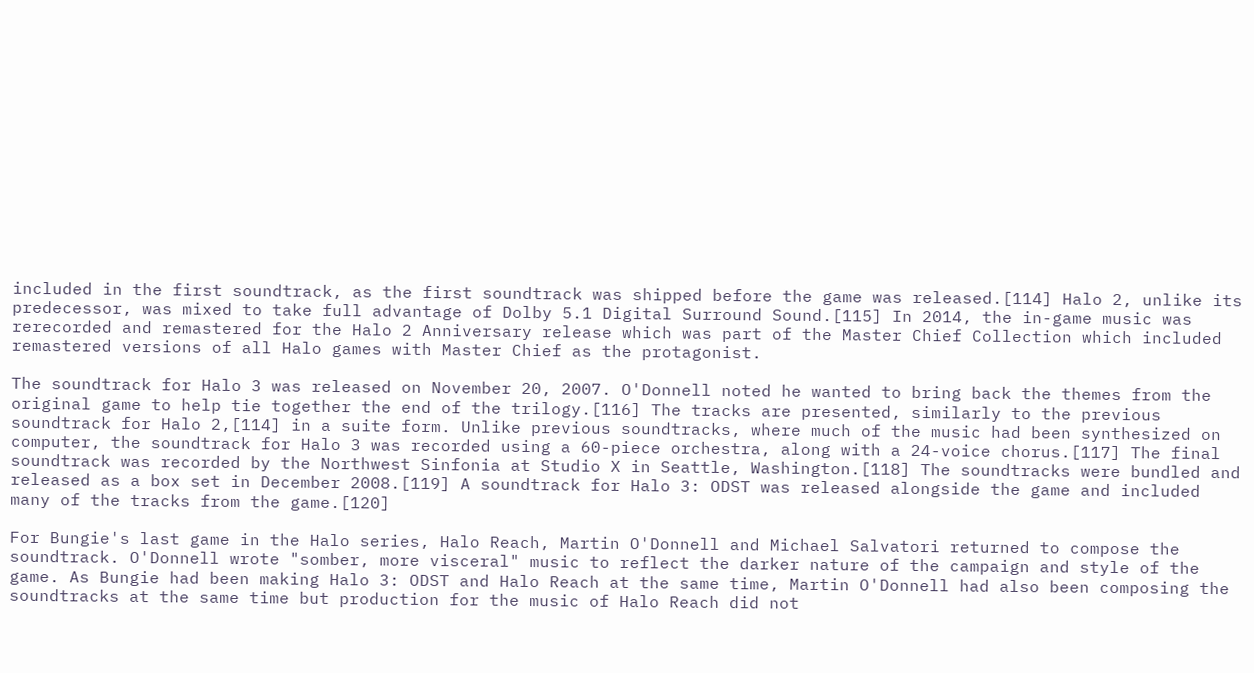included in the first soundtrack, as the first soundtrack was shipped before the game was released.[114] Halo 2, unlike its predecessor, was mixed to take full advantage of Dolby 5.1 Digital Surround Sound.[115] In 2014, the in-game music was rerecorded and remastered for the Halo 2 Anniversary release which was part of the Master Chief Collection which included remastered versions of all Halo games with Master Chief as the protagonist.

The soundtrack for Halo 3 was released on November 20, 2007. O'Donnell noted he wanted to bring back the themes from the original game to help tie together the end of the trilogy.[116] The tracks are presented, similarly to the previous soundtrack for Halo 2,[114] in a suite form. Unlike previous soundtracks, where much of the music had been synthesized on computer, the soundtrack for Halo 3 was recorded using a 60-piece orchestra, along with a 24-voice chorus.[117] The final soundtrack was recorded by the Northwest Sinfonia at Studio X in Seattle, Washington.[118] The soundtracks were bundled and released as a box set in December 2008.[119] A soundtrack for Halo 3: ODST was released alongside the game and included many of the tracks from the game.[120]

For Bungie's last game in the Halo series, Halo Reach, Martin O'Donnell and Michael Salvatori returned to compose the soundtrack. O'Donnell wrote "somber, more visceral" music to reflect the darker nature of the campaign and style of the game. As Bungie had been making Halo 3: ODST and Halo Reach at the same time, Martin O'Donnell had also been composing the soundtracks at the same time but production for the music of Halo Reach did not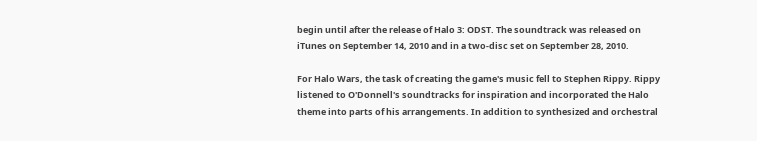begin until after the release of Halo 3: ODST. The soundtrack was released on iTunes on September 14, 2010 and in a two-disc set on September 28, 2010.

For Halo Wars, the task of creating the game's music fell to Stephen Rippy. Rippy listened to O'Donnell's soundtracks for inspiration and incorporated the Halo theme into parts of his arrangements. In addition to synthesized and orchestral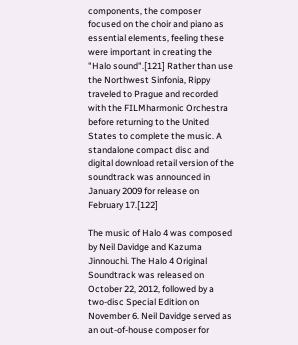components, the composer focused on the choir and piano as essential elements, feeling these were important in creating the "Halo sound".[121] Rather than use the Northwest Sinfonia, Rippy traveled to Prague and recorded with the FILMharmonic Orchestra before returning to the United States to complete the music. A standalone compact disc and digital download retail version of the soundtrack was announced in January 2009 for release on February 17.[122]

The music of Halo 4 was composed by Neil Davidge and Kazuma Jinnouchi. The Halo 4 Original Soundtrack was released on October 22, 2012, followed by a two-disc Special Edition on November 6. Neil Davidge served as an out-of-house composer for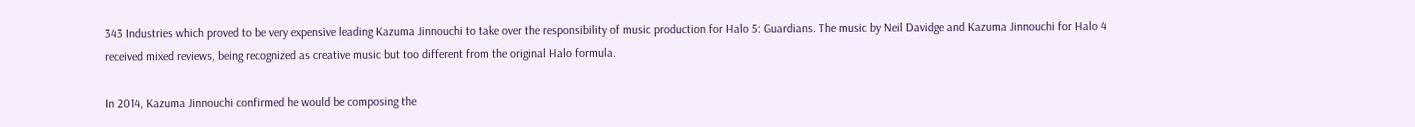343 Industries which proved to be very expensive leading Kazuma Jinnouchi to take over the responsibility of music production for Halo 5: Guardians. The music by Neil Davidge and Kazuma Jinnouchi for Halo 4 received mixed reviews, being recognized as creative music but too different from the original Halo formula.

In 2014, Kazuma Jinnouchi confirmed he would be composing the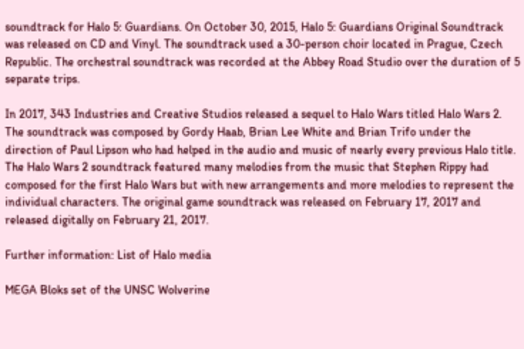soundtrack for Halo 5: Guardians. On October 30, 2015, Halo 5: Guardians Original Soundtrack was released on CD and Vinyl. The soundtrack used a 30-person choir located in Prague, Czech Republic. The orchestral soundtrack was recorded at the Abbey Road Studio over the duration of 5 separate trips.

In 2017, 343 Industries and Creative Studios released a sequel to Halo Wars titled Halo Wars 2. The soundtrack was composed by Gordy Haab, Brian Lee White and Brian Trifo under the direction of Paul Lipson who had helped in the audio and music of nearly every previous Halo title. The Halo Wars 2 soundtrack featured many melodies from the music that Stephen Rippy had composed for the first Halo Wars but with new arrangements and more melodies to represent the individual characters. The original game soundtrack was released on February 17, 2017 and released digitally on February 21, 2017.

Further information: List of Halo media

MEGA Bloks set of the UNSC Wolverine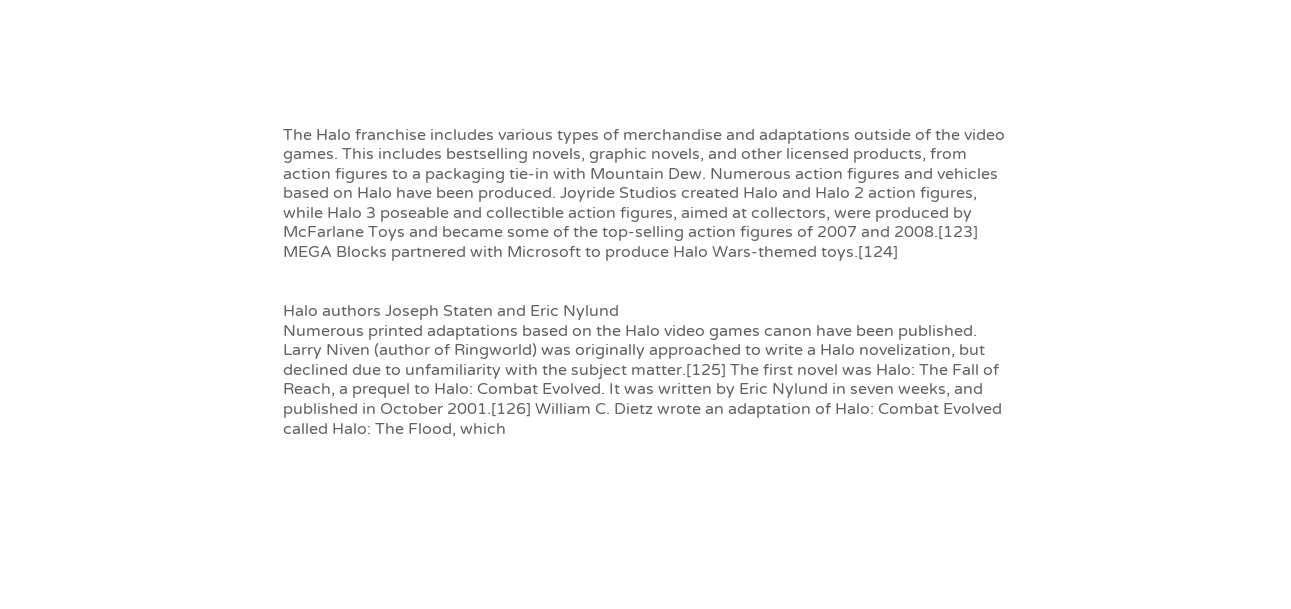The Halo franchise includes various types of merchandise and adaptations outside of the video games. This includes bestselling novels, graphic novels, and other licensed products, from action figures to a packaging tie-in with Mountain Dew. Numerous action figures and vehicles based on Halo have been produced. Joyride Studios created Halo and Halo 2 action figures, while Halo 3 poseable and collectible action figures, aimed at collectors, were produced by McFarlane Toys and became some of the top-selling action figures of 2007 and 2008.[123] MEGA Blocks partnered with Microsoft to produce Halo Wars-themed toys.[124]


Halo authors Joseph Staten and Eric Nylund
Numerous printed adaptations based on the Halo video games canon have been published. Larry Niven (author of Ringworld) was originally approached to write a Halo novelization, but declined due to unfamiliarity with the subject matter.[125] The first novel was Halo: The Fall of Reach, a prequel to Halo: Combat Evolved. It was written by Eric Nylund in seven weeks, and published in October 2001.[126] William C. Dietz wrote an adaptation of Halo: Combat Evolved called Halo: The Flood, which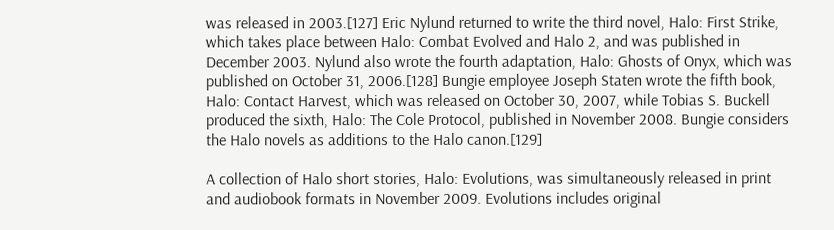was released in 2003.[127] Eric Nylund returned to write the third novel, Halo: First Strike, which takes place between Halo: Combat Evolved and Halo 2, and was published in December 2003. Nylund also wrote the fourth adaptation, Halo: Ghosts of Onyx, which was published on October 31, 2006.[128] Bungie employee Joseph Staten wrote the fifth book, Halo: Contact Harvest, which was released on October 30, 2007, while Tobias S. Buckell produced the sixth, Halo: The Cole Protocol, published in November 2008. Bungie considers the Halo novels as additions to the Halo canon.[129]

A collection of Halo short stories, Halo: Evolutions, was simultaneously released in print and audiobook formats in November 2009. Evolutions includes original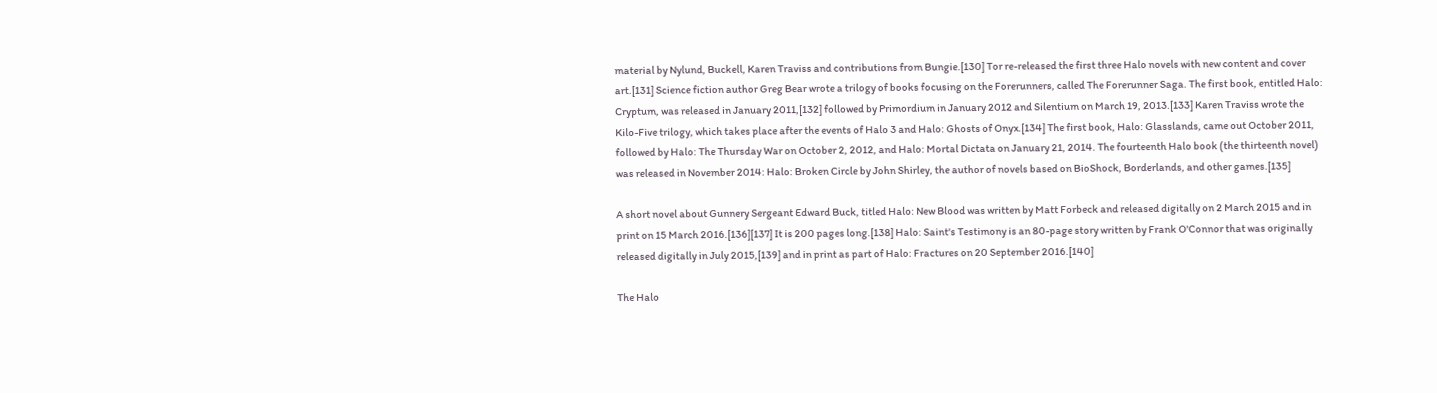material by Nylund, Buckell, Karen Traviss and contributions from Bungie.[130] Tor re-released the first three Halo novels with new content and cover art.[131] Science fiction author Greg Bear wrote a trilogy of books focusing on the Forerunners, called The Forerunner Saga. The first book, entitled Halo: Cryptum, was released in January 2011,[132] followed by Primordium in January 2012 and Silentium on March 19, 2013.[133] Karen Traviss wrote the Kilo-Five trilogy, which takes place after the events of Halo 3 and Halo: Ghosts of Onyx.[134] The first book, Halo: Glasslands, came out October 2011, followed by Halo: The Thursday War on October 2, 2012, and Halo: Mortal Dictata on January 21, 2014. The fourteenth Halo book (the thirteenth novel) was released in November 2014: Halo: Broken Circle by John Shirley, the author of novels based on BioShock, Borderlands, and other games.[135]

A short novel about Gunnery Sergeant Edward Buck, titled Halo: New Blood was written by Matt Forbeck and released digitally on 2 March 2015 and in print on 15 March 2016.[136][137] It is 200 pages long.[138] Halo: Saint's Testimony is an 80-page story written by Frank O'Connor that was originally released digitally in July 2015,[139] and in print as part of Halo: Fractures on 20 September 2016.[140]

The Halo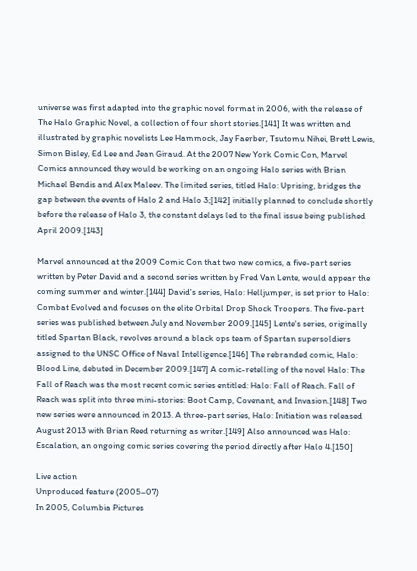universe was first adapted into the graphic novel format in 2006, with the release of The Halo Graphic Novel, a collection of four short stories.[141] It was written and illustrated by graphic novelists Lee Hammock, Jay Faerber, Tsutomu Nihei, Brett Lewis, Simon Bisley, Ed Lee and Jean Giraud. At the 2007 New York Comic Con, Marvel Comics announced they would be working on an ongoing Halo series with Brian Michael Bendis and Alex Maleev. The limited series, titled Halo: Uprising, bridges the gap between the events of Halo 2 and Halo 3;[142] initially planned to conclude shortly before the release of Halo 3, the constant delays led to the final issue being published April 2009.[143]

Marvel announced at the 2009 Comic Con that two new comics, a five-part series written by Peter David and a second series written by Fred Van Lente, would appear the coming summer and winter.[144] David's series, Halo: Helljumper, is set prior to Halo: Combat Evolved and focuses on the elite Orbital Drop Shock Troopers. The five-part series was published between July and November 2009.[145] Lente's series, originally titled Spartan Black, revolves around a black ops team of Spartan supersoldiers assigned to the UNSC Office of Naval Intelligence.[146] The rebranded comic, Halo: Blood Line, debuted in December 2009.[147] A comic-retelling of the novel Halo: The Fall of Reach was the most recent comic series entitled: Halo: Fall of Reach. Fall of Reach was split into three mini-stories: Boot Camp, Covenant, and Invasion.[148] Two new series were announced in 2013. A three-part series, Halo: Initiation was released August 2013 with Brian Reed returning as writer.[149] Also announced was Halo: Escalation, an ongoing comic series covering the period directly after Halo 4.[150]

Live action
Unproduced feature (2005–07)
In 2005, Columbia Pictures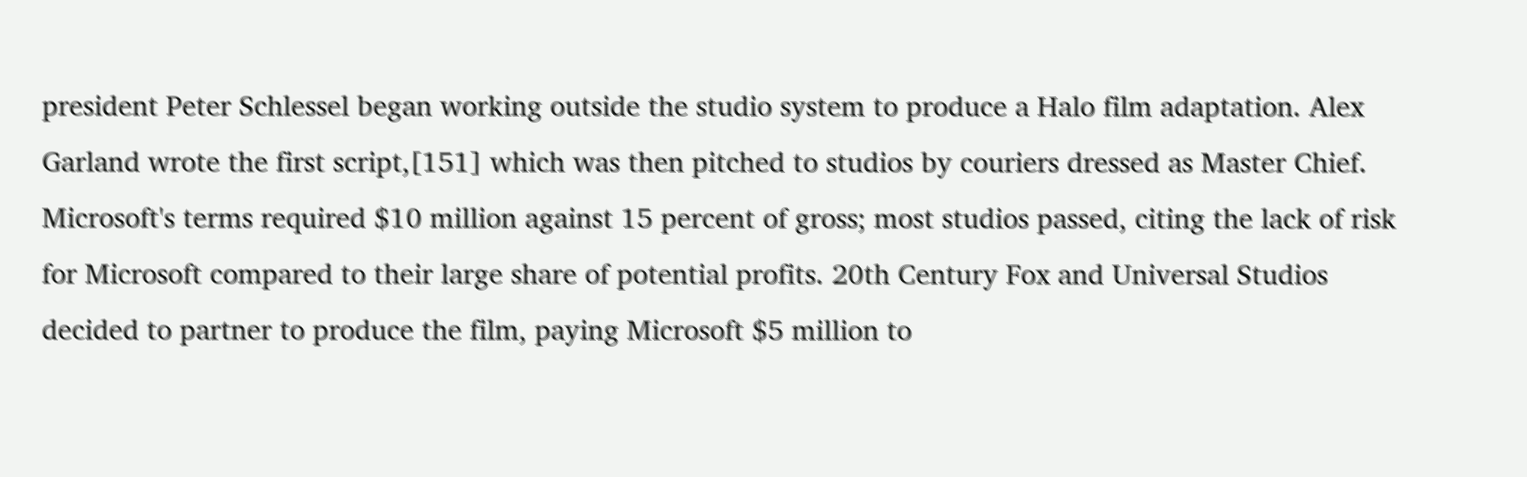president Peter Schlessel began working outside the studio system to produce a Halo film adaptation. Alex Garland wrote the first script,[151] which was then pitched to studios by couriers dressed as Master Chief. Microsoft's terms required $10 million against 15 percent of gross; most studios passed, citing the lack of risk for Microsoft compared to their large share of potential profits. 20th Century Fox and Universal Studios decided to partner to produce the film, paying Microsoft $5 million to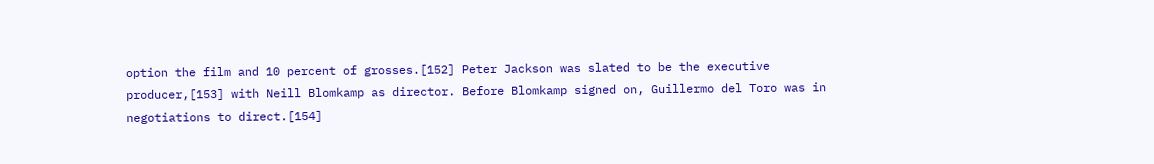option the film and 10 percent of grosses.[152] Peter Jackson was slated to be the executive producer,[153] with Neill Blomkamp as director. Before Blomkamp signed on, Guillermo del Toro was in negotiations to direct.[154]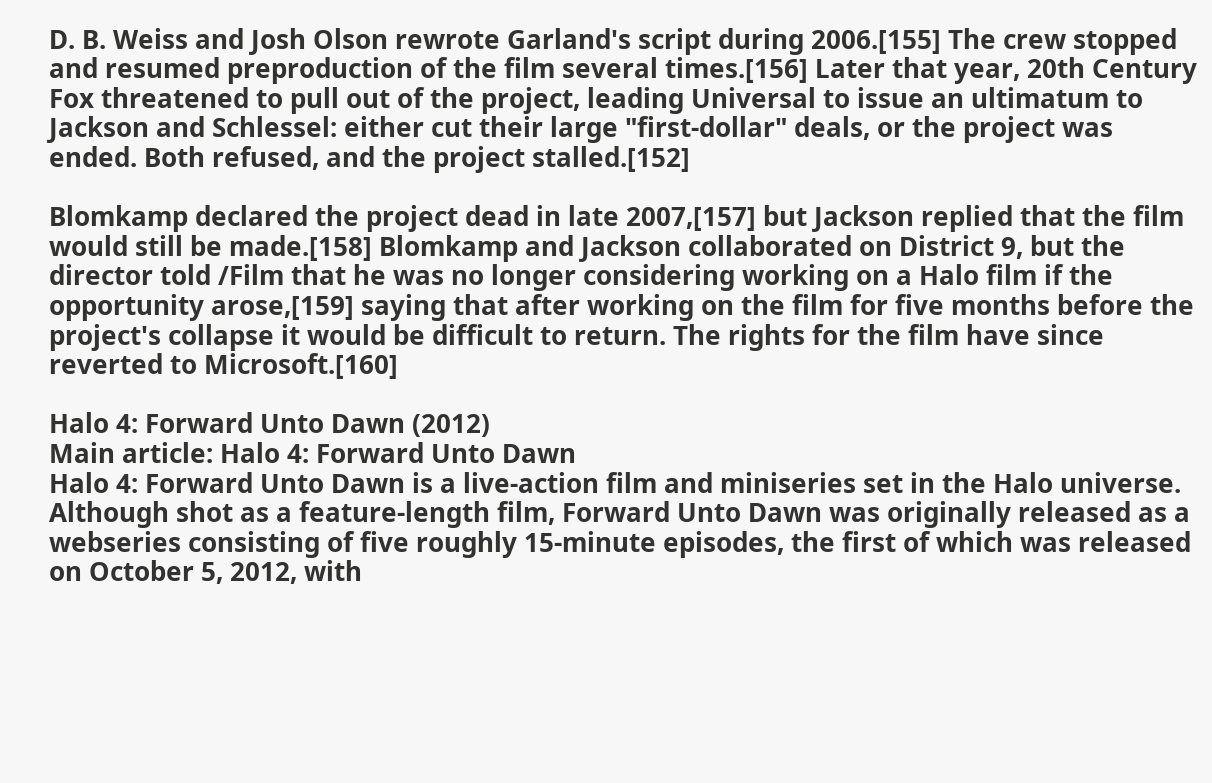D. B. Weiss and Josh Olson rewrote Garland's script during 2006.[155] The crew stopped and resumed preproduction of the film several times.[156] Later that year, 20th Century Fox threatened to pull out of the project, leading Universal to issue an ultimatum to Jackson and Schlessel: either cut their large "first-dollar" deals, or the project was ended. Both refused, and the project stalled.[152]

Blomkamp declared the project dead in late 2007,[157] but Jackson replied that the film would still be made.[158] Blomkamp and Jackson collaborated on District 9, but the director told /Film that he was no longer considering working on a Halo film if the opportunity arose,[159] saying that after working on the film for five months before the project's collapse it would be difficult to return. The rights for the film have since reverted to Microsoft.[160]

Halo 4: Forward Unto Dawn (2012)
Main article: Halo 4: Forward Unto Dawn
Halo 4: Forward Unto Dawn is a live-action film and miniseries set in the Halo universe. Although shot as a feature-length film, Forward Unto Dawn was originally released as a webseries consisting of five roughly 15-minute episodes, the first of which was released on October 5, 2012, with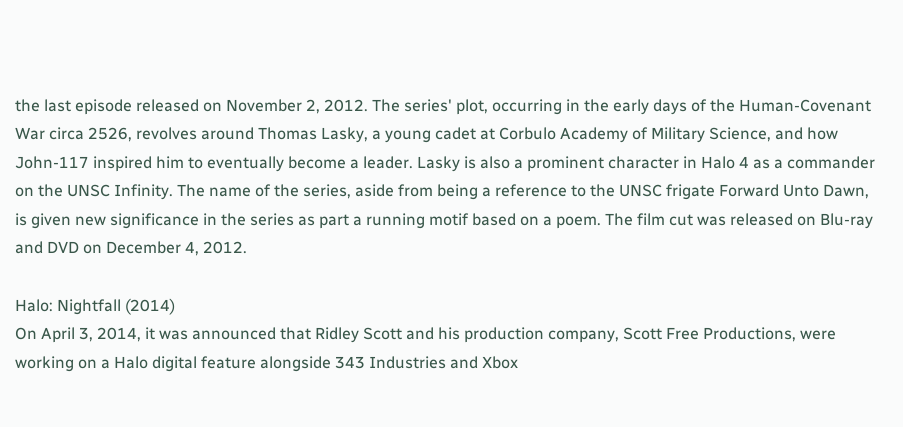the last episode released on November 2, 2012. The series' plot, occurring in the early days of the Human-Covenant War circa 2526, revolves around Thomas Lasky, a young cadet at Corbulo Academy of Military Science, and how John-117 inspired him to eventually become a leader. Lasky is also a prominent character in Halo 4 as a commander on the UNSC Infinity. The name of the series, aside from being a reference to the UNSC frigate Forward Unto Dawn, is given new significance in the series as part a running motif based on a poem. The film cut was released on Blu-ray and DVD on December 4, 2012.

Halo: Nightfall (2014)
On April 3, 2014, it was announced that Ridley Scott and his production company, Scott Free Productions, were working on a Halo digital feature alongside 343 Industries and Xbox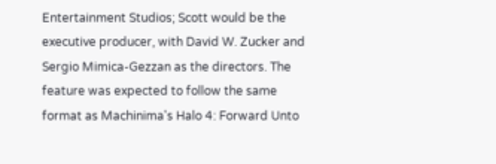Entertainment Studios; Scott would be the executive producer, with David W. Zucker and Sergio Mimica-Gezzan as the directors. The feature was expected to follow the same format as Machinima's Halo 4: Forward Unto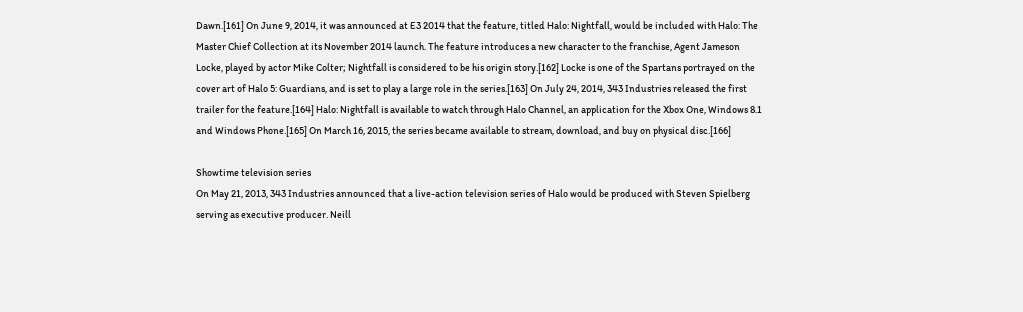Dawn.[161] On June 9, 2014, it was announced at E3 2014 that the feature, titled Halo: Nightfall, would be included with Halo: The Master Chief Collection at its November 2014 launch. The feature introduces a new character to the franchise, Agent Jameson Locke, played by actor Mike Colter; Nightfall is considered to be his origin story.[162] Locke is one of the Spartans portrayed on the cover art of Halo 5: Guardians, and is set to play a large role in the series.[163] On July 24, 2014, 343 Industries released the first trailer for the feature.[164] Halo: Nightfall is available to watch through Halo Channel, an application for the Xbox One, Windows 8.1 and Windows Phone.[165] On March 16, 2015, the series became available to stream, download, and buy on physical disc.[166]

Showtime television series
On May 21, 2013, 343 Industries announced that a live-action television series of Halo would be produced with Steven Spielberg serving as executive producer. Neill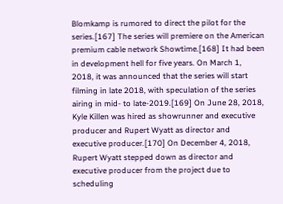Blomkamp is rumored to direct the pilot for the series.[167] The series will premiere on the American premium cable network Showtime.[168] It had been in development hell for five years. On March 1, 2018, it was announced that the series will start filming in late 2018, with speculation of the series airing in mid- to late-2019.[169] On June 28, 2018, Kyle Killen was hired as showrunner and executive producer and Rupert Wyatt as director and executive producer.[170] On December 4, 2018, Rupert Wyatt stepped down as director and executive producer from the project due to scheduling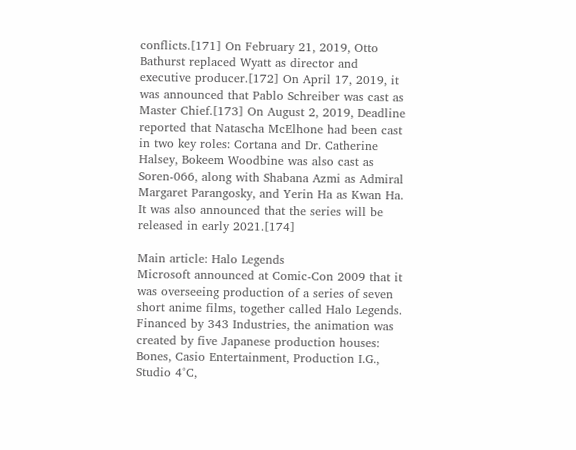conflicts.[171] On February 21, 2019, Otto Bathurst replaced Wyatt as director and executive producer.[172] On April 17, 2019, it was announced that Pablo Schreiber was cast as Master Chief.[173] On August 2, 2019, Deadline reported that Natascha McElhone had been cast in two key roles: Cortana and Dr. Catherine Halsey, Bokeem Woodbine was also cast as Soren-066, along with Shabana Azmi as Admiral Margaret Parangosky, and Yerin Ha as Kwan Ha. It was also announced that the series will be released in early 2021.[174]

Main article: Halo Legends
Microsoft announced at Comic-Con 2009 that it was overseeing production of a series of seven short anime films, together called Halo Legends. Financed by 343 Industries, the animation was created by five Japanese production houses: Bones, Casio Entertainment, Production I.G., Studio 4°C,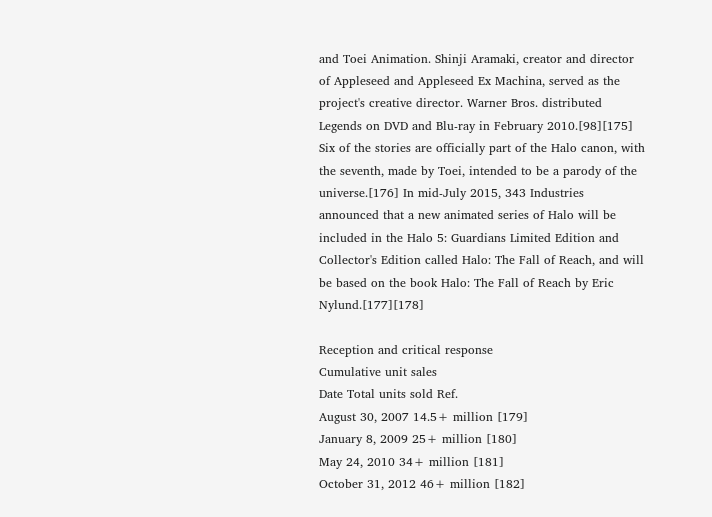and Toei Animation. Shinji Aramaki, creator and director of Appleseed and Appleseed Ex Machina, served as the project's creative director. Warner Bros. distributed Legends on DVD and Blu-ray in February 2010.[98][175] Six of the stories are officially part of the Halo canon, with the seventh, made by Toei, intended to be a parody of the universe.[176] In mid-July 2015, 343 Industries announced that a new animated series of Halo will be included in the Halo 5: Guardians Limited Edition and Collector's Edition called Halo: The Fall of Reach, and will be based on the book Halo: The Fall of Reach by Eric Nylund.[177][178]

Reception and critical response
Cumulative unit sales
Date Total units sold Ref.
August 30, 2007 14.5+ million [179]
January 8, 2009 25+ million [180]
May 24, 2010 34+ million [181]
October 31, 2012 46+ million [182]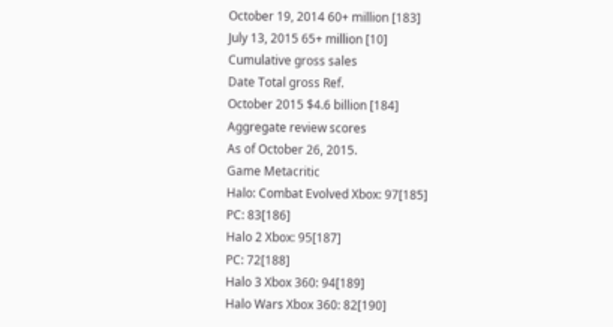October 19, 2014 60+ million [183]
July 13, 2015 65+ million [10]
Cumulative gross sales
Date Total gross Ref.
October 2015 $4.6 billion [184]
Aggregate review scores
As of October 26, 2015.
Game Metacritic
Halo: Combat Evolved Xbox: 97[185]
PC: 83[186]
Halo 2 Xbox: 95[187]
PC: 72[188]
Halo 3 Xbox 360: 94[189]
Halo Wars Xbox 360: 82[190]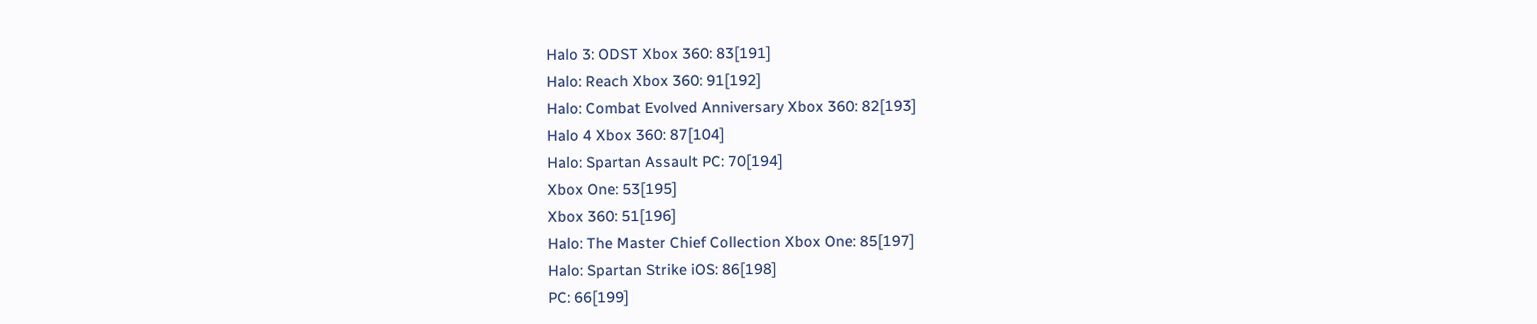Halo 3: ODST Xbox 360: 83[191]
Halo: Reach Xbox 360: 91[192]
Halo: Combat Evolved Anniversary Xbox 360: 82[193]
Halo 4 Xbox 360: 87[104]
Halo: Spartan Assault PC: 70[194]
Xbox One: 53[195]
Xbox 360: 51[196]
Halo: The Master Chief Collection Xbox One: 85[197]
Halo: Spartan Strike iOS: 86[198]
PC: 66[199]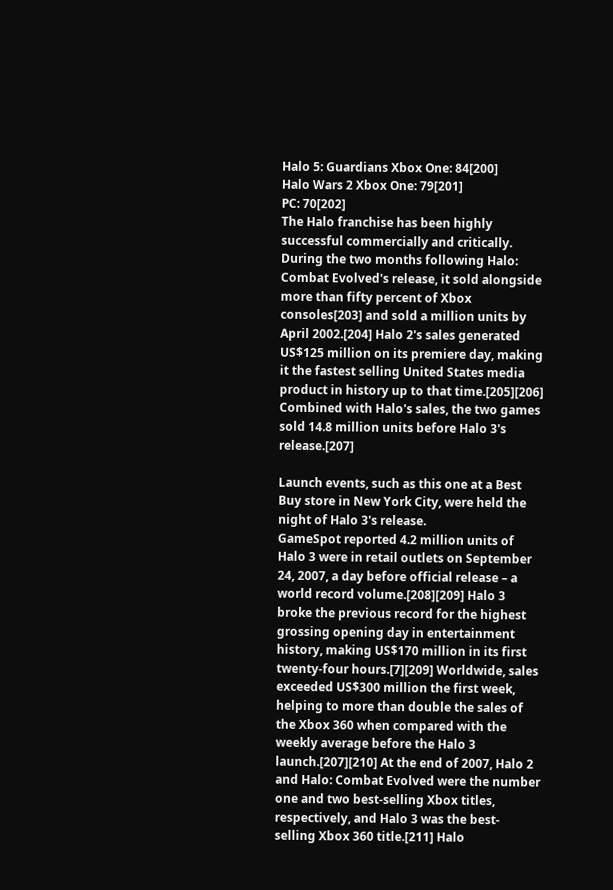Halo 5: Guardians Xbox One: 84[200]
Halo Wars 2 Xbox One: 79[201]
PC: 70[202]
The Halo franchise has been highly successful commercially and critically. During the two months following Halo: Combat Evolved's release, it sold alongside more than fifty percent of Xbox consoles[203] and sold a million units by April 2002.[204] Halo 2's sales generated US$125 million on its premiere day, making it the fastest selling United States media product in history up to that time.[205][206] Combined with Halo's sales, the two games sold 14.8 million units before Halo 3's release.[207]

Launch events, such as this one at a Best Buy store in New York City, were held the night of Halo 3's release.
GameSpot reported 4.2 million units of Halo 3 were in retail outlets on September 24, 2007, a day before official release – a world record volume.[208][209] Halo 3 broke the previous record for the highest grossing opening day in entertainment history, making US$170 million in its first twenty-four hours.[7][209] Worldwide, sales exceeded US$300 million the first week, helping to more than double the sales of the Xbox 360 when compared with the weekly average before the Halo 3 launch.[207][210] At the end of 2007, Halo 2 and Halo: Combat Evolved were the number one and two best-selling Xbox titles, respectively, and Halo 3 was the best-selling Xbox 360 title.[211] Halo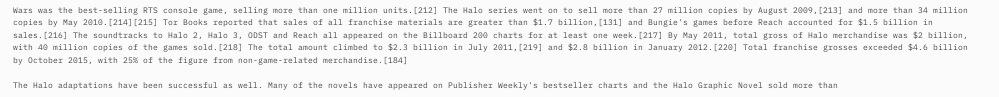Wars was the best-selling RTS console game, selling more than one million units.[212] The Halo series went on to sell more than 27 million copies by August 2009,[213] and more than 34 million copies by May 2010.[214][215] Tor Books reported that sales of all franchise materials are greater than $1.7 billion,[131] and Bungie's games before Reach accounted for $1.5 billion in sales.[216] The soundtracks to Halo 2, Halo 3, ODST and Reach all appeared on the Billboard 200 charts for at least one week.[217] By May 2011, total gross of Halo merchandise was $2 billion, with 40 million copies of the games sold.[218] The total amount climbed to $2.3 billion in July 2011,[219] and $2.8 billion in January 2012.[220] Total franchise grosses exceeded $4.6 billion by October 2015, with 25% of the figure from non-game-related merchandise.[184]

The Halo adaptations have been successful as well. Many of the novels have appeared on Publisher Weekly's bestseller charts and the Halo Graphic Novel sold more than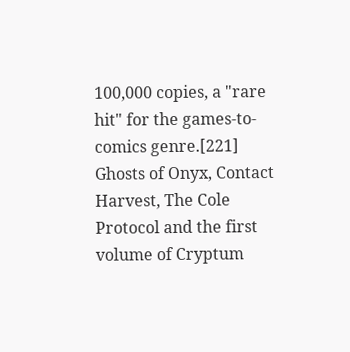100,000 copies, a "rare hit" for the games-to-comics genre.[221] Ghosts of Onyx, Contact Harvest, The Cole Protocol and the first volume of Cryptum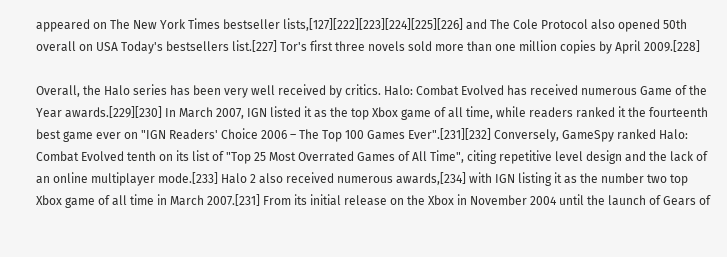appeared on The New York Times bestseller lists,[127][222][223][224][225][226] and The Cole Protocol also opened 50th overall on USA Today's bestsellers list.[227] Tor's first three novels sold more than one million copies by April 2009.[228]

Overall, the Halo series has been very well received by critics. Halo: Combat Evolved has received numerous Game of the Year awards.[229][230] In March 2007, IGN listed it as the top Xbox game of all time, while readers ranked it the fourteenth best game ever on "IGN Readers' Choice 2006 – The Top 100 Games Ever".[231][232] Conversely, GameSpy ranked Halo: Combat Evolved tenth on its list of "Top 25 Most Overrated Games of All Time", citing repetitive level design and the lack of an online multiplayer mode.[233] Halo 2 also received numerous awards,[234] with IGN listing it as the number two top Xbox game of all time in March 2007.[231] From its initial release on the Xbox in November 2004 until the launch of Gears of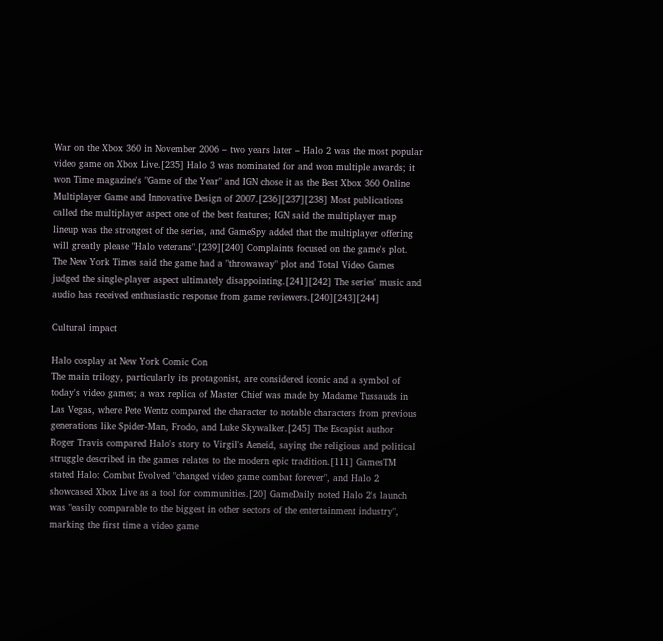War on the Xbox 360 in November 2006 – two years later – Halo 2 was the most popular video game on Xbox Live.[235] Halo 3 was nominated for and won multiple awards; it won Time magazine's "Game of the Year" and IGN chose it as the Best Xbox 360 Online Multiplayer Game and Innovative Design of 2007.[236][237][238] Most publications called the multiplayer aspect one of the best features; IGN said the multiplayer map lineup was the strongest of the series, and GameSpy added that the multiplayer offering will greatly please "Halo veterans".[239][240] Complaints focused on the game's plot. The New York Times said the game had a "throwaway" plot and Total Video Games judged the single-player aspect ultimately disappointing.[241][242] The series' music and audio has received enthusiastic response from game reviewers.[240][243][244]

Cultural impact

Halo cosplay at New York Comic Con
The main trilogy, particularly its protagonist, are considered iconic and a symbol of today's video games; a wax replica of Master Chief was made by Madame Tussauds in Las Vegas, where Pete Wentz compared the character to notable characters from previous generations like Spider-Man, Frodo, and Luke Skywalker.[245] The Escapist author Roger Travis compared Halo's story to Virgil's Aeneid, saying the religious and political struggle described in the games relates to the modern epic tradition.[111] GamesTM stated Halo: Combat Evolved "changed video game combat forever", and Halo 2 showcased Xbox Live as a tool for communities.[20] GameDaily noted Halo 2's launch was "easily comparable to the biggest in other sectors of the entertainment industry", marking the first time a video game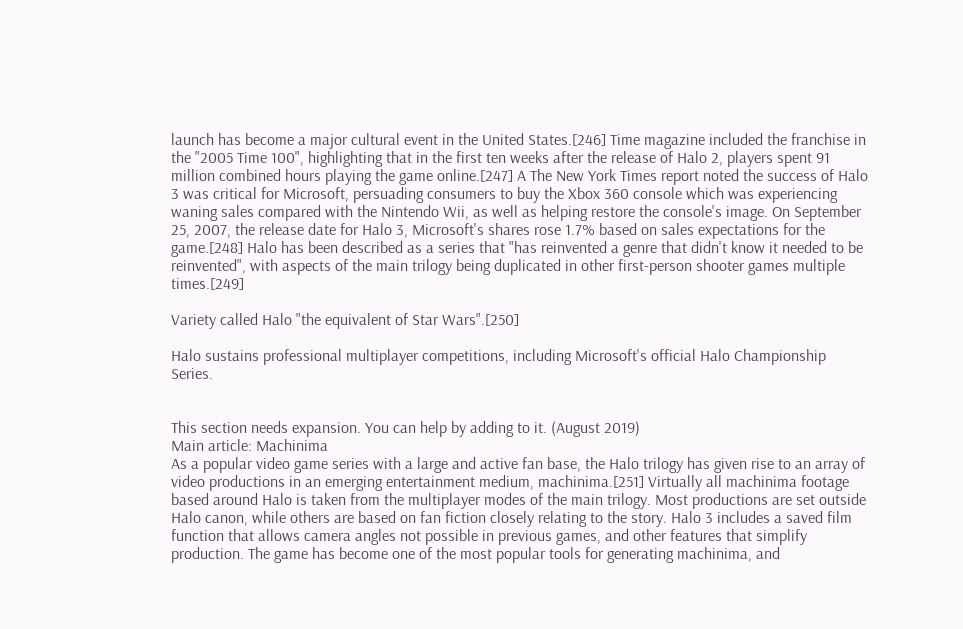launch has become a major cultural event in the United States.[246] Time magazine included the franchise in the "2005 Time 100", highlighting that in the first ten weeks after the release of Halo 2, players spent 91 million combined hours playing the game online.[247] A The New York Times report noted the success of Halo 3 was critical for Microsoft, persuading consumers to buy the Xbox 360 console which was experiencing waning sales compared with the Nintendo Wii, as well as helping restore the console's image. On September 25, 2007, the release date for Halo 3, Microsoft's shares rose 1.7% based on sales expectations for the game.[248] Halo has been described as a series that "has reinvented a genre that didn't know it needed to be reinvented", with aspects of the main trilogy being duplicated in other first-person shooter games multiple times.[249]

Variety called Halo "the equivalent of Star Wars".[250]

Halo sustains professional multiplayer competitions, including Microsoft's official Halo Championship Series.


This section needs expansion. You can help by adding to it. (August 2019)
Main article: Machinima
As a popular video game series with a large and active fan base, the Halo trilogy has given rise to an array of video productions in an emerging entertainment medium, machinima.[251] Virtually all machinima footage based around Halo is taken from the multiplayer modes of the main trilogy. Most productions are set outside Halo canon, while others are based on fan fiction closely relating to the story. Halo 3 includes a saved film function that allows camera angles not possible in previous games, and other features that simplify production. The game has become one of the most popular tools for generating machinima, and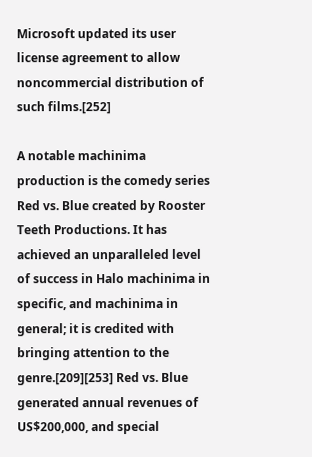Microsoft updated its user license agreement to allow noncommercial distribution of such films.[252]

A notable machinima production is the comedy series Red vs. Blue created by Rooster Teeth Productions. It has achieved an unparalleled level of success in Halo machinima in specific, and machinima in general; it is credited with bringing attention to the genre.[209][253] Red vs. Blue generated annual revenues of US$200,000, and special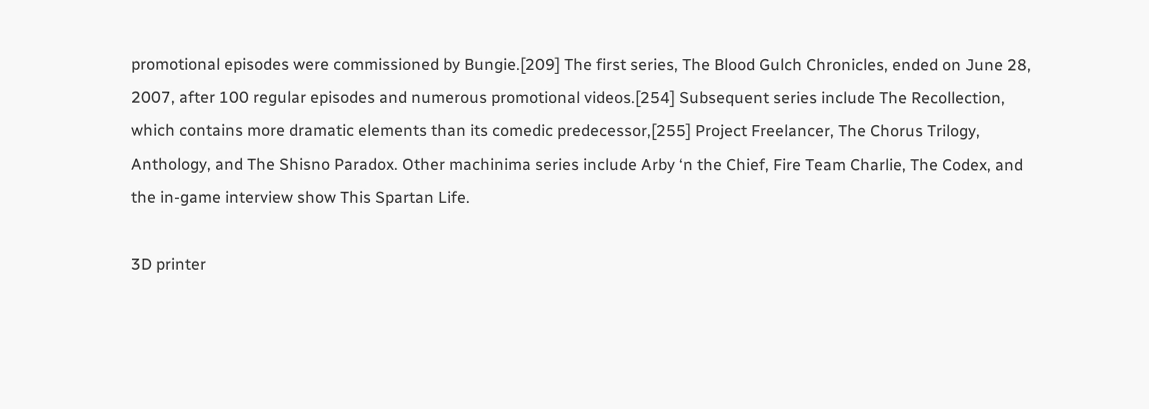promotional episodes were commissioned by Bungie.[209] The first series, The Blood Gulch Chronicles, ended on June 28, 2007, after 100 regular episodes and numerous promotional videos.[254] Subsequent series include The Recollection, which contains more dramatic elements than its comedic predecessor,[255] Project Freelancer, The Chorus Trilogy, Anthology, and The Shisno Paradox. Other machinima series include Arby ‘n the Chief, Fire Team Charlie, The Codex, and the in-game interview show This Spartan Life.

3D printer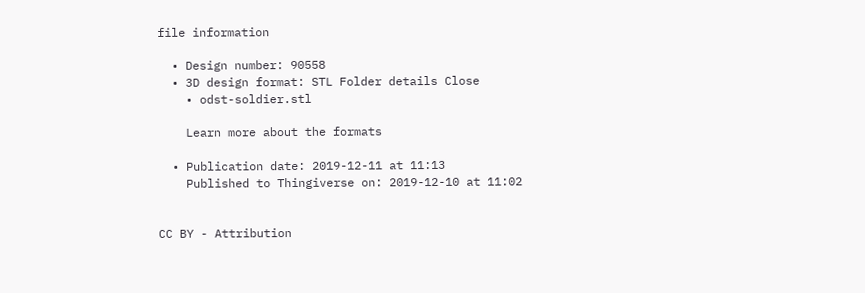file information

  • Design number: 90558
  • 3D design format: STL Folder details Close
    • odst-soldier.stl

    Learn more about the formats

  • Publication date: 2019-12-11 at 11:13
    Published to Thingiverse on: 2019-12-10 at 11:02


CC BY - Attribution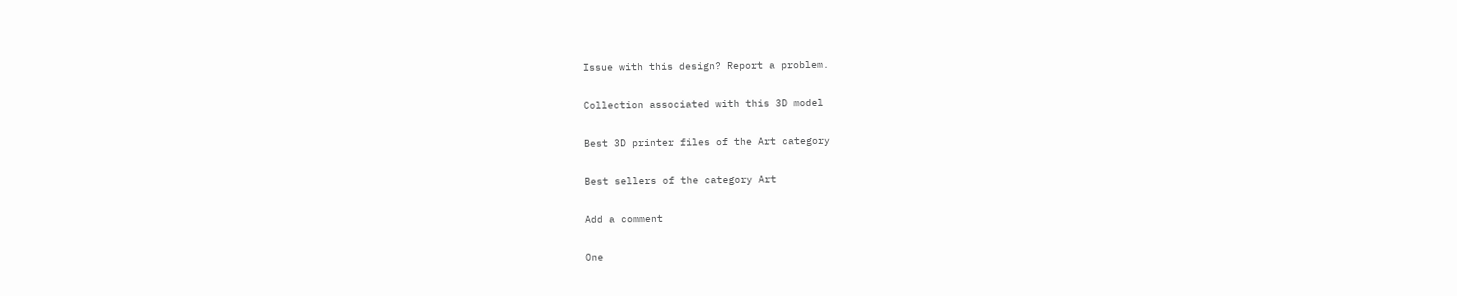Issue with this design? Report a problem.

Collection associated with this 3D model

Best 3D printer files of the Art category

Best sellers of the category Art

Add a comment

One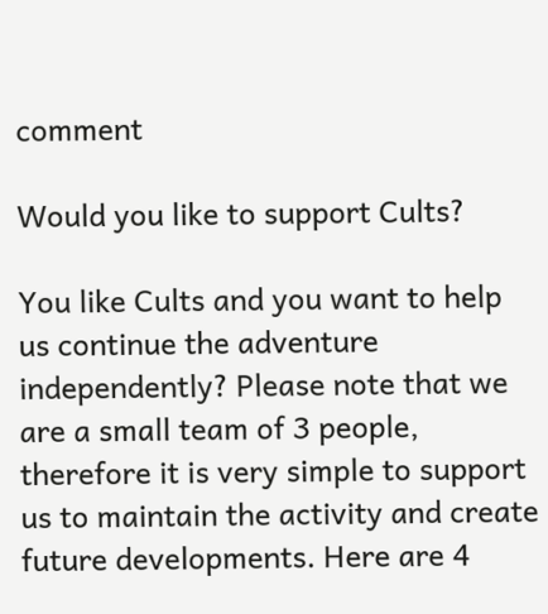comment

Would you like to support Cults?

You like Cults and you want to help us continue the adventure independently? Please note that we are a small team of 3 people, therefore it is very simple to support us to maintain the activity and create future developments. Here are 4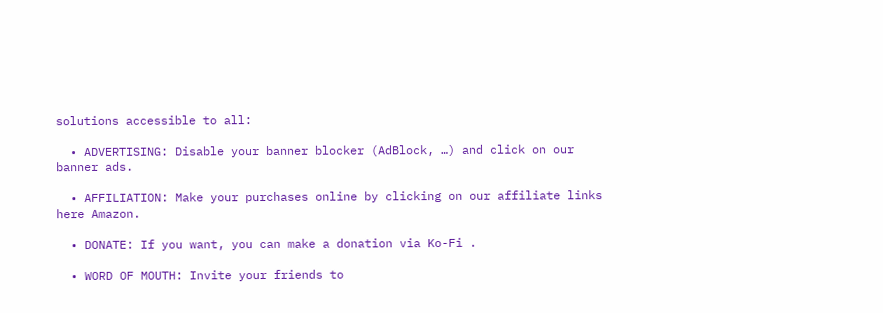solutions accessible to all:

  • ADVERTISING: Disable your banner blocker (AdBlock, …) and click on our banner ads.

  • AFFILIATION: Make your purchases online by clicking on our affiliate links here Amazon.

  • DONATE: If you want, you can make a donation via Ko-Fi .

  • WORD OF MOUTH: Invite your friends to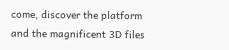come, discover the platform and the magnificent 3D files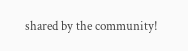shared by the community!